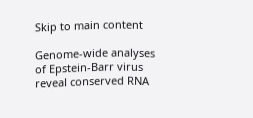Skip to main content

Genome-wide analyses of Epstein-Barr virus reveal conserved RNA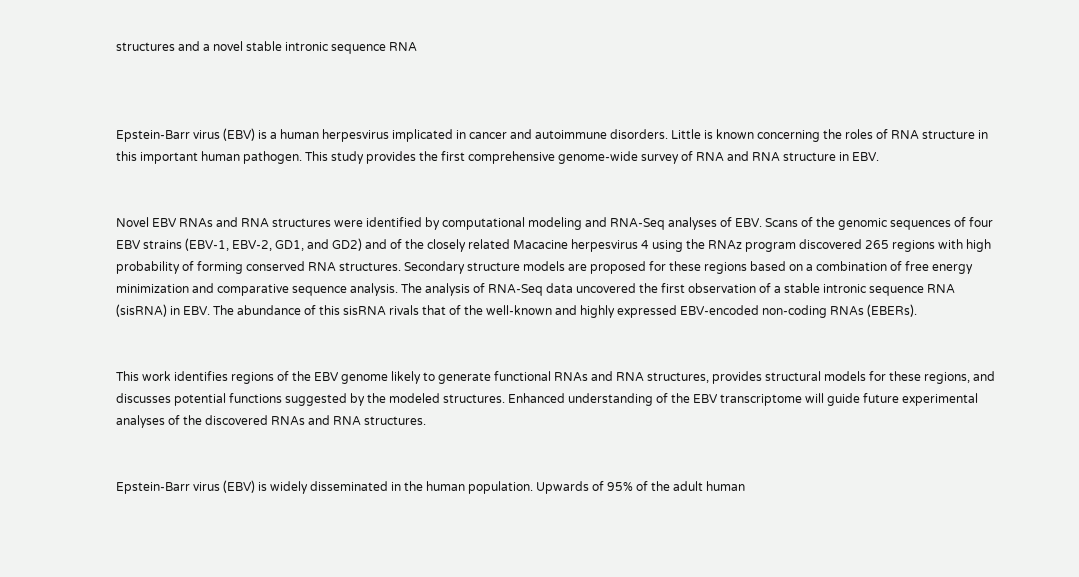structures and a novel stable intronic sequence RNA



Epstein-Barr virus (EBV) is a human herpesvirus implicated in cancer and autoimmune disorders. Little is known concerning the roles of RNA structure in this important human pathogen. This study provides the first comprehensive genome-wide survey of RNA and RNA structure in EBV.


Novel EBV RNAs and RNA structures were identified by computational modeling and RNA-Seq analyses of EBV. Scans of the genomic sequences of four EBV strains (EBV-1, EBV-2, GD1, and GD2) and of the closely related Macacine herpesvirus 4 using the RNAz program discovered 265 regions with high probability of forming conserved RNA structures. Secondary structure models are proposed for these regions based on a combination of free energy minimization and comparative sequence analysis. The analysis of RNA-Seq data uncovered the first observation of a stable intronic sequence RNA (sisRNA) in EBV. The abundance of this sisRNA rivals that of the well-known and highly expressed EBV-encoded non-coding RNAs (EBERs).


This work identifies regions of the EBV genome likely to generate functional RNAs and RNA structures, provides structural models for these regions, and discusses potential functions suggested by the modeled structures. Enhanced understanding of the EBV transcriptome will guide future experimental analyses of the discovered RNAs and RNA structures.


Epstein-Barr virus (EBV) is widely disseminated in the human population. Upwards of 95% of the adult human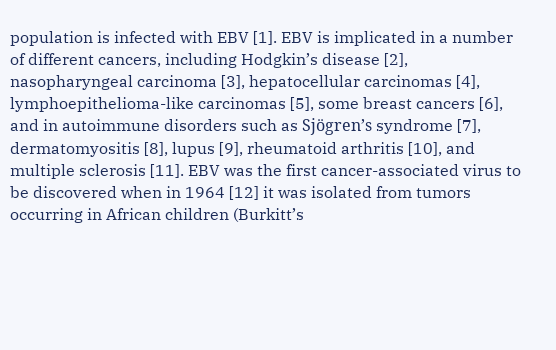population is infected with EBV [1]. EBV is implicated in a number of different cancers, including Hodgkin’s disease [2], nasopharyngeal carcinoma [3], hepatocellular carcinomas [4], lymphoepithelioma-like carcinomas [5], some breast cancers [6], and in autoimmune disorders such as Sjögren’s syndrome [7], dermatomyositis [8], lupus [9], rheumatoid arthritis [10], and multiple sclerosis [11]. EBV was the first cancer-associated virus to be discovered when in 1964 [12] it was isolated from tumors occurring in African children (Burkitt’s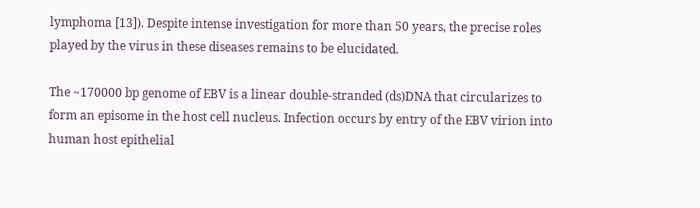lymphoma [13]). Despite intense investigation for more than 50 years, the precise roles played by the virus in these diseases remains to be elucidated.

The ~170000 bp genome of EBV is a linear double-stranded (ds)DNA that circularizes to form an episome in the host cell nucleus. Infection occurs by entry of the EBV virion into human host epithelial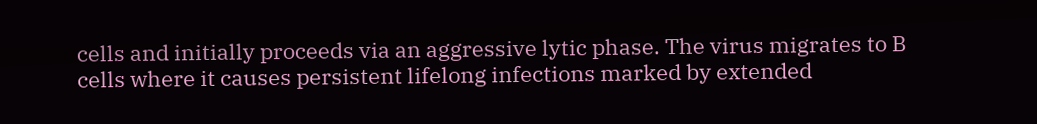cells and initially proceeds via an aggressive lytic phase. The virus migrates to B cells where it causes persistent lifelong infections marked by extended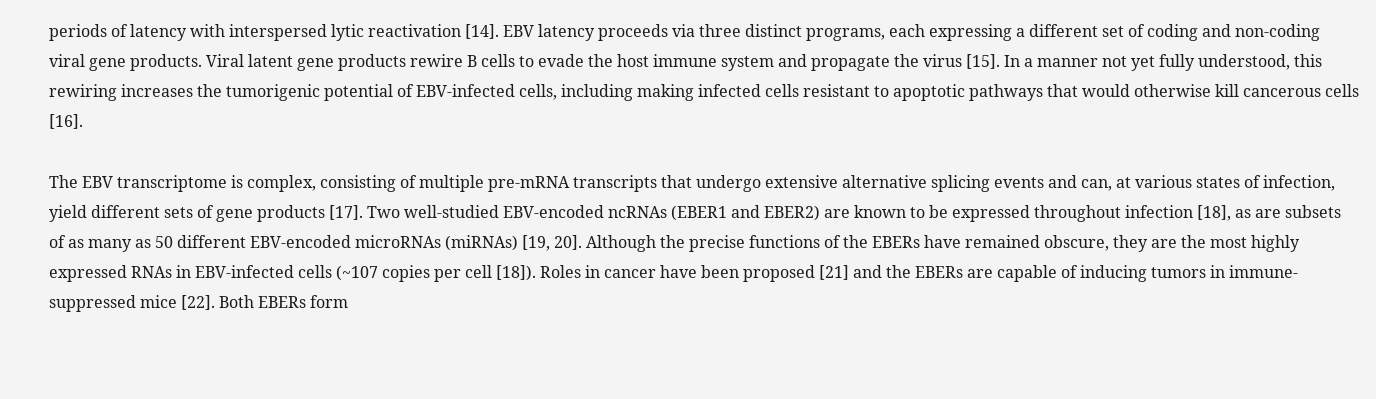periods of latency with interspersed lytic reactivation [14]. EBV latency proceeds via three distinct programs, each expressing a different set of coding and non-coding viral gene products. Viral latent gene products rewire B cells to evade the host immune system and propagate the virus [15]. In a manner not yet fully understood, this rewiring increases the tumorigenic potential of EBV-infected cells, including making infected cells resistant to apoptotic pathways that would otherwise kill cancerous cells [16].

The EBV transcriptome is complex, consisting of multiple pre-mRNA transcripts that undergo extensive alternative splicing events and can, at various states of infection, yield different sets of gene products [17]. Two well-studied EBV-encoded ncRNAs (EBER1 and EBER2) are known to be expressed throughout infection [18], as are subsets of as many as 50 different EBV-encoded microRNAs (miRNAs) [19, 20]. Although the precise functions of the EBERs have remained obscure, they are the most highly expressed RNAs in EBV-infected cells (~107 copies per cell [18]). Roles in cancer have been proposed [21] and the EBERs are capable of inducing tumors in immune-suppressed mice [22]. Both EBERs form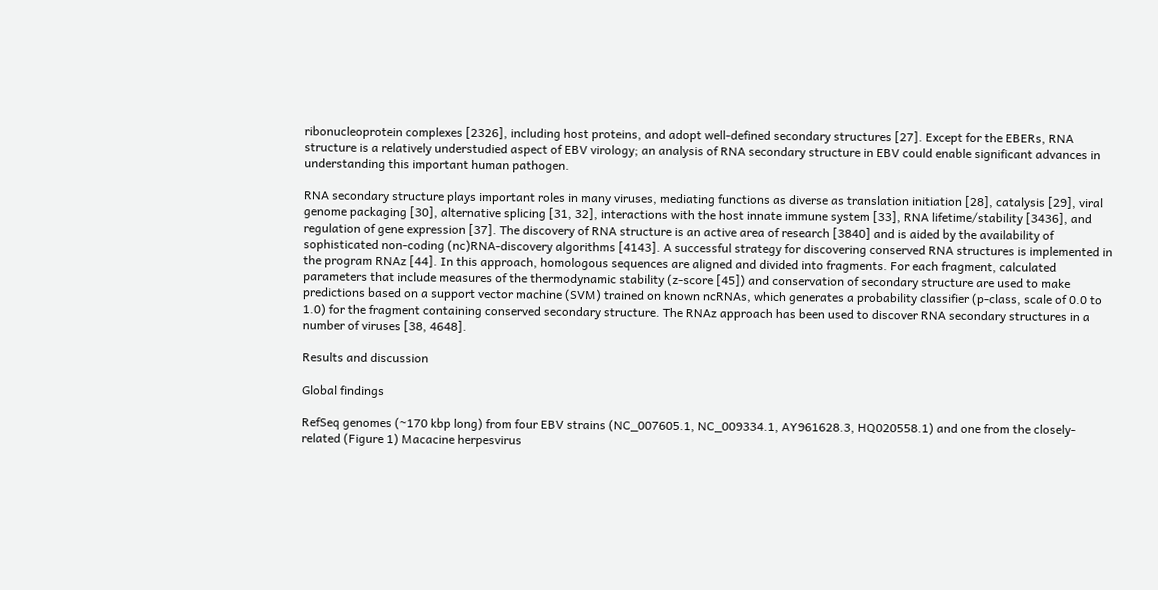ribonucleoprotein complexes [2326], including host proteins, and adopt well-defined secondary structures [27]. Except for the EBERs, RNA structure is a relatively understudied aspect of EBV virology; an analysis of RNA secondary structure in EBV could enable significant advances in understanding this important human pathogen.

RNA secondary structure plays important roles in many viruses, mediating functions as diverse as translation initiation [28], catalysis [29], viral genome packaging [30], alternative splicing [31, 32], interactions with the host innate immune system [33], RNA lifetime/stability [3436], and regulation of gene expression [37]. The discovery of RNA structure is an active area of research [3840] and is aided by the availability of sophisticated non-coding (nc)RNA-discovery algorithms [4143]. A successful strategy for discovering conserved RNA structures is implemented in the program RNAz [44]. In this approach, homologous sequences are aligned and divided into fragments. For each fragment, calculated parameters that include measures of the thermodynamic stability (z-score [45]) and conservation of secondary structure are used to make predictions based on a support vector machine (SVM) trained on known ncRNAs, which generates a probability classifier (p-class, scale of 0.0 to 1.0) for the fragment containing conserved secondary structure. The RNAz approach has been used to discover RNA secondary structures in a number of viruses [38, 4648].

Results and discussion

Global findings

RefSeq genomes (~170 kbp long) from four EBV strains (NC_007605.1, NC_009334.1, AY961628.3, HQ020558.1) and one from the closely-related (Figure 1) Macacine herpesvirus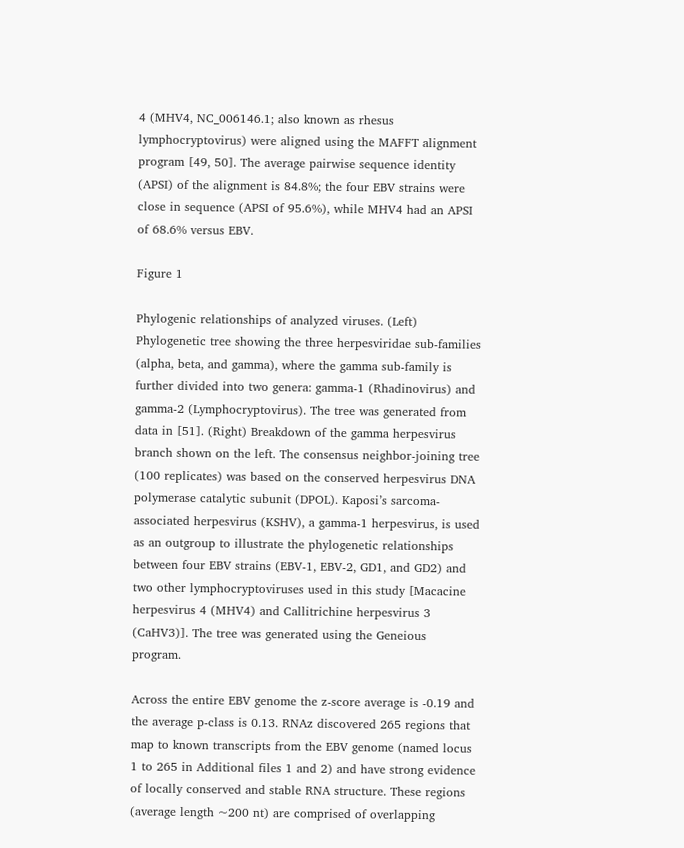4 (MHV4, NC_006146.1; also known as rhesus lymphocryptovirus) were aligned using the MAFFT alignment program [49, 50]. The average pairwise sequence identity (APSI) of the alignment is 84.8%; the four EBV strains were close in sequence (APSI of 95.6%), while MHV4 had an APSI of 68.6% versus EBV.

Figure 1

Phylogenic relationships of analyzed viruses. (Left) Phylogenetic tree showing the three herpesviridae sub-families (alpha, beta, and gamma), where the gamma sub-family is further divided into two genera: gamma-1 (Rhadinovirus) and gamma-2 (Lymphocryptovirus). The tree was generated from data in [51]. (Right) Breakdown of the gamma herpesvirus branch shown on the left. The consensus neighbor-joining tree (100 replicates) was based on the conserved herpesvirus DNA polymerase catalytic subunit (DPOL). Kaposi’s sarcoma-associated herpesvirus (KSHV), a gamma-1 herpesvirus, is used as an outgroup to illustrate the phylogenetic relationships between four EBV strains (EBV-1, EBV-2, GD1, and GD2) and two other lymphocryptoviruses used in this study [Macacine herpesvirus 4 (MHV4) and Callitrichine herpesvirus 3 (CaHV3)]. The tree was generated using the Geneious program.

Across the entire EBV genome the z-score average is -0.19 and the average p-class is 0.13. RNAz discovered 265 regions that map to known transcripts from the EBV genome (named locus 1 to 265 in Additional files 1 and 2) and have strong evidence of locally conserved and stable RNA structure. These regions (average length ~200 nt) are comprised of overlapping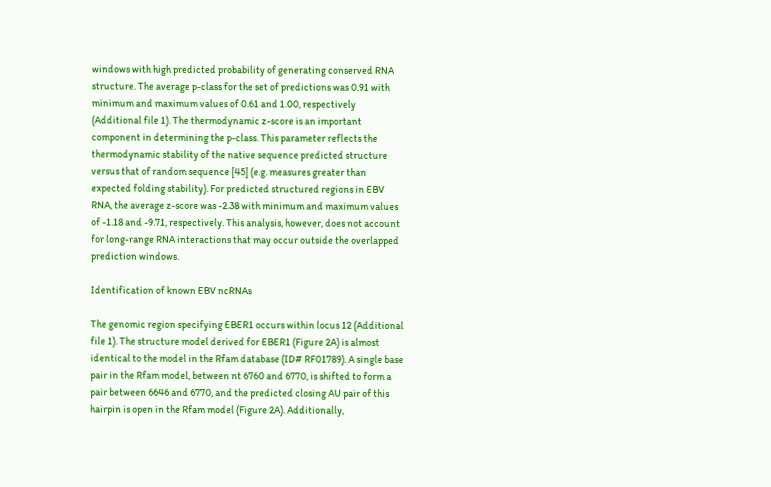windows with high predicted probability of generating conserved RNA structure. The average p-class for the set of predictions was 0.91 with minimum and maximum values of 0.61 and 1.00, respectively (Additional file 1). The thermodynamic z-score is an important component in determining the p-class. This parameter reflects the thermodynamic stability of the native sequence predicted structure versus that of random sequence [45] (e.g. measures greater than expected folding stability). For predicted structured regions in EBV RNA, the average z-score was -2.38 with minimum and maximum values of -1.18 and -9.71, respectively. This analysis, however, does not account for long-range RNA interactions that may occur outside the overlapped prediction windows.

Identification of known EBV ncRNAs

The genomic region specifying EBER1 occurs within locus 12 (Additional file 1). The structure model derived for EBER1 (Figure 2A) is almost identical to the model in the Rfam database (ID# RF01789). A single base pair in the Rfam model, between nt 6760 and 6770, is shifted to form a pair between 6646 and 6770, and the predicted closing AU pair of this hairpin is open in the Rfam model (Figure 2A). Additionally,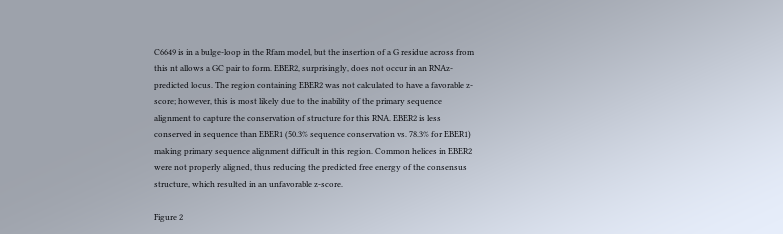C6649 is in a bulge-loop in the Rfam model, but the insertion of a G residue across from this nt allows a GC pair to form. EBER2, surprisingly, does not occur in an RNAz-predicted locus. The region containing EBER2 was not calculated to have a favorable z-score; however, this is most likely due to the inability of the primary sequence alignment to capture the conservation of structure for this RNA. EBER2 is less conserved in sequence than EBER1 (50.3% sequence conservation vs. 78.3% for EBER1) making primary sequence alignment difficult in this region. Common helices in EBER2 were not properly aligned, thus reducing the predicted free energy of the consensus structure, which resulted in an unfavorable z-score.

Figure 2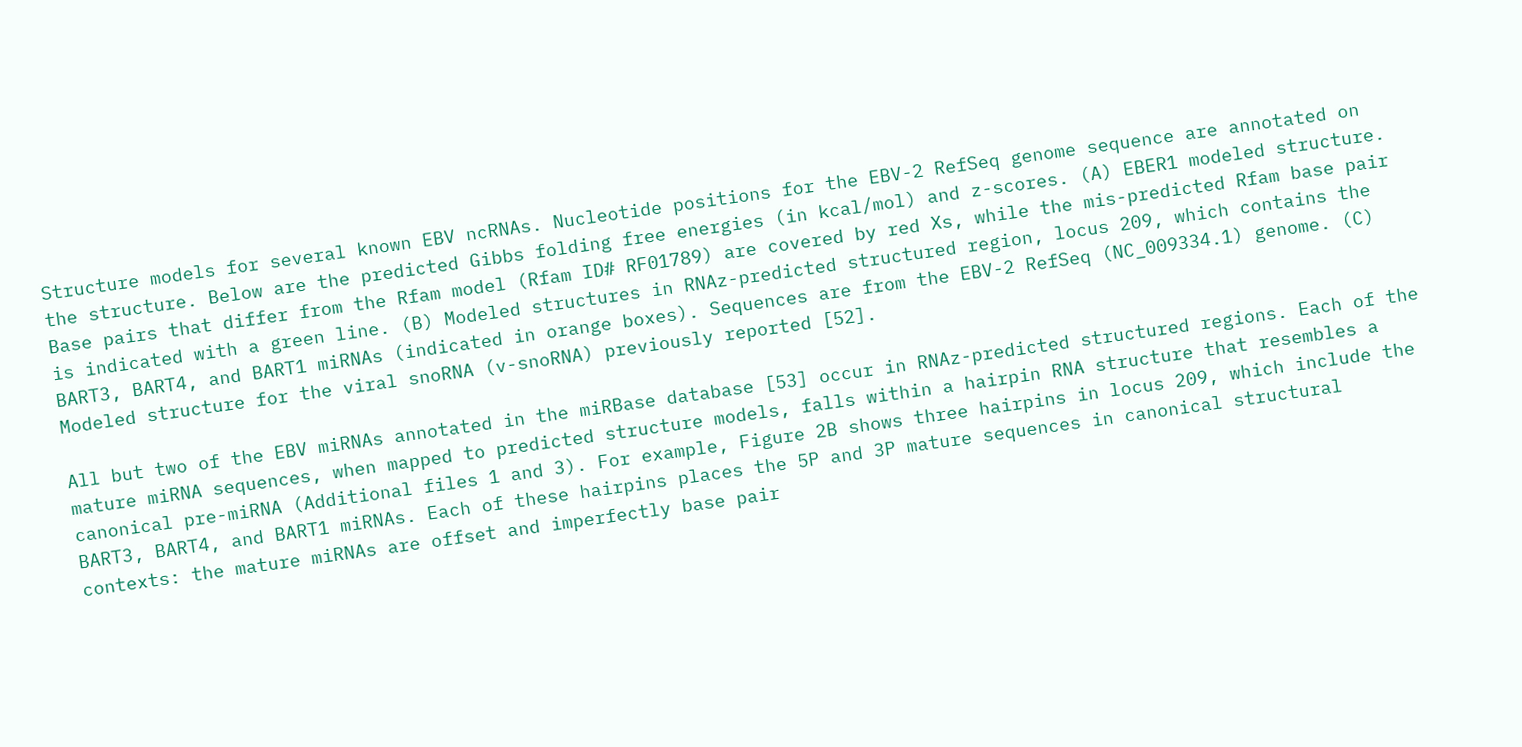Structure models for several known EBV ncRNAs. Nucleotide positions for the EBV-2 RefSeq genome sequence are annotated on the structure. Below are the predicted Gibbs folding free energies (in kcal/mol) and z-scores. (A) EBER1 modeled structure. Base pairs that differ from the Rfam model (Rfam ID# RF01789) are covered by red Xs, while the mis-predicted Rfam base pair is indicated with a green line. (B) Modeled structures in RNAz-predicted structured region, locus 209, which contains the BART3, BART4, and BART1 miRNAs (indicated in orange boxes). Sequences are from the EBV-2 RefSeq (NC_009334.1) genome. (C) Modeled structure for the viral snoRNA (v-snoRNA) previously reported [52].

All but two of the EBV miRNAs annotated in the miRBase database [53] occur in RNAz-predicted structured regions. Each of the mature miRNA sequences, when mapped to predicted structure models, falls within a hairpin RNA structure that resembles a canonical pre-miRNA (Additional files 1 and 3). For example, Figure 2B shows three hairpins in locus 209, which include the BART3, BART4, and BART1 miRNAs. Each of these hairpins places the 5P and 3P mature sequences in canonical structural contexts: the mature miRNAs are offset and imperfectly base pair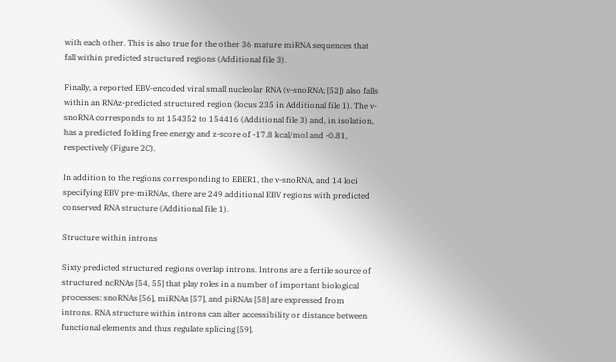with each other. This is also true for the other 36 mature miRNA sequences that fall within predicted structured regions (Additional file 3).

Finally, a reported EBV-encoded viral small nucleolar RNA (v-snoRNA; [52]) also falls within an RNAz-predicted structured region (locus 235 in Additional file 1). The v-snoRNA corresponds to nt 154352 to 154416 (Additional file 3) and, in isolation, has a predicted folding free energy and z-score of -17.8 kcal/mol and -0.81, respectively (Figure 2C).

In addition to the regions corresponding to EBER1, the v-snoRNA, and 14 loci specifying EBV pre-miRNAs, there are 249 additional EBV regions with predicted conserved RNA structure (Additional file 1).

Structure within introns

Sixty predicted structured regions overlap introns. Introns are a fertile source of structured ncRNAs [54, 55] that play roles in a number of important biological processes: snoRNAs [56], miRNAs [57], and piRNAs [58] are expressed from introns. RNA structure within introns can alter accessibility or distance between functional elements and thus regulate splicing [59].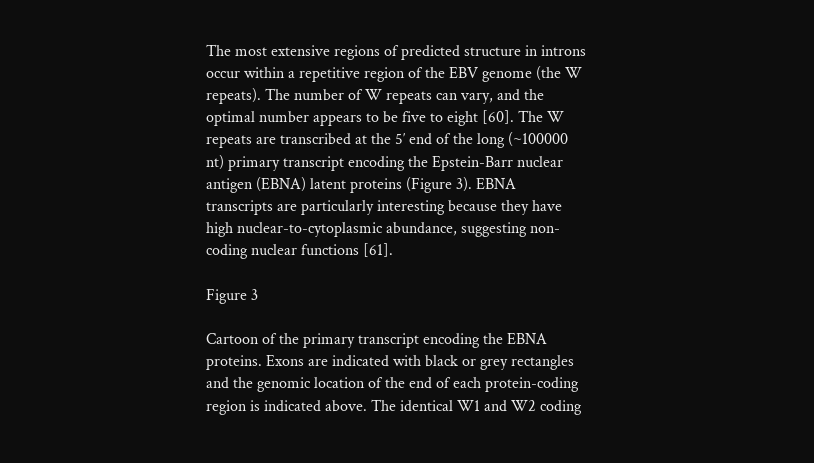The most extensive regions of predicted structure in introns occur within a repetitive region of the EBV genome (the W repeats). The number of W repeats can vary, and the optimal number appears to be five to eight [60]. The W repeats are transcribed at the 5′ end of the long (~100000 nt) primary transcript encoding the Epstein-Barr nuclear antigen (EBNA) latent proteins (Figure 3). EBNA transcripts are particularly interesting because they have high nuclear-to-cytoplasmic abundance, suggesting non-coding nuclear functions [61].

Figure 3

Cartoon of the primary transcript encoding the EBNA proteins. Exons are indicated with black or grey rectangles and the genomic location of the end of each protein-coding region is indicated above. The identical W1 and W2 coding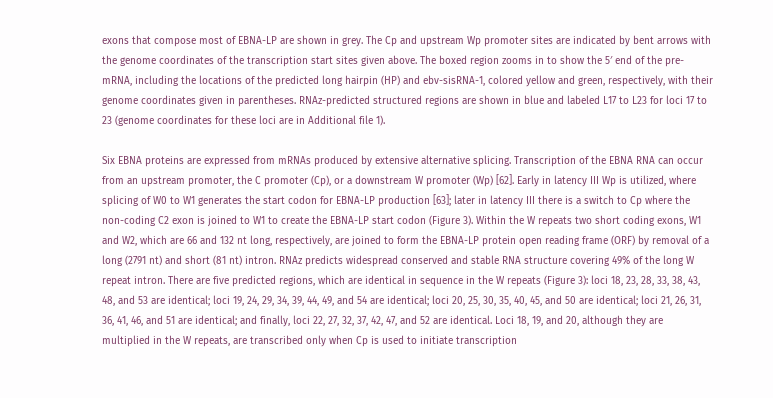exons that compose most of EBNA-LP are shown in grey. The Cp and upstream Wp promoter sites are indicated by bent arrows with the genome coordinates of the transcription start sites given above. The boxed region zooms in to show the 5′ end of the pre-mRNA, including the locations of the predicted long hairpin (HP) and ebv-sisRNA-1, colored yellow and green, respectively, with their genome coordinates given in parentheses. RNAz-predicted structured regions are shown in blue and labeled L17 to L23 for loci 17 to 23 (genome coordinates for these loci are in Additional file 1).

Six EBNA proteins are expressed from mRNAs produced by extensive alternative splicing. Transcription of the EBNA RNA can occur from an upstream promoter, the C promoter (Cp), or a downstream W promoter (Wp) [62]. Early in latency III Wp is utilized, where splicing of W0 to W1 generates the start codon for EBNA-LP production [63]; later in latency III there is a switch to Cp where the non-coding C2 exon is joined to W1 to create the EBNA-LP start codon (Figure 3). Within the W repeats two short coding exons, W1 and W2, which are 66 and 132 nt long, respectively, are joined to form the EBNA-LP protein open reading frame (ORF) by removal of a long (2791 nt) and short (81 nt) intron. RNAz predicts widespread conserved and stable RNA structure covering 49% of the long W repeat intron. There are five predicted regions, which are identical in sequence in the W repeats (Figure 3): loci 18, 23, 28, 33, 38, 43, 48, and 53 are identical; loci 19, 24, 29, 34, 39, 44, 49, and 54 are identical; loci 20, 25, 30, 35, 40, 45, and 50 are identical; loci 21, 26, 31, 36, 41, 46, and 51 are identical; and finally, loci 22, 27, 32, 37, 42, 47, and 52 are identical. Loci 18, 19, and 20, although they are multiplied in the W repeats, are transcribed only when Cp is used to initiate transcription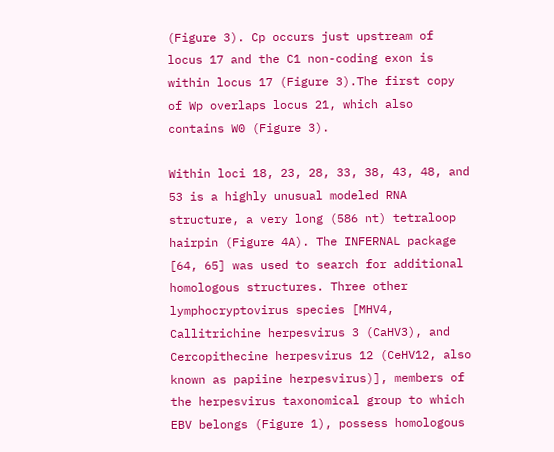(Figure 3). Cp occurs just upstream of locus 17 and the C1 non-coding exon is within locus 17 (Figure 3).The first copy of Wp overlaps locus 21, which also contains W0 (Figure 3).

Within loci 18, 23, 28, 33, 38, 43, 48, and 53 is a highly unusual modeled RNA structure, a very long (586 nt) tetraloop hairpin (Figure 4A). The INFERNAL package [64, 65] was used to search for additional homologous structures. Three other lymphocryptovirus species [MHV4, Callitrichine herpesvirus 3 (CaHV3), and Cercopithecine herpesvirus 12 (CeHV12, also known as papiine herpesvirus)], members of the herpesvirus taxonomical group to which EBV belongs (Figure 1), possess homologous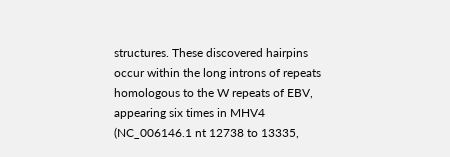structures. These discovered hairpins occur within the long introns of repeats homologous to the W repeats of EBV, appearing six times in MHV4 (NC_006146.1 nt 12738 to 13335,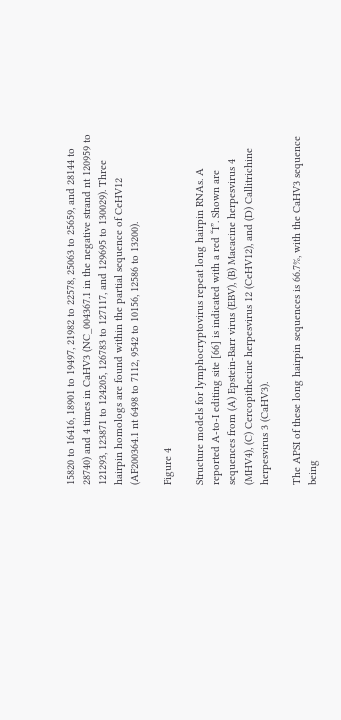15820 to 16416, 18901 to 19497, 21982 to 22578, 25063 to 25659, and 28144 to 28740) and 4 times in CaHV3 (NC_004367.1 in the negative strand nt 120959 to 121293, 123871 to 124205, 126783 to 127117, and 129695 to 130029). Three hairpin homologs are found within the partial sequence of CeHV12 (AF200364.1 nt 6498 to 7112, 9542 to 10156, 12586 to 13200).

Figure 4

Structure models for lymphocryptovirus repeat long hairpin RNAs. A reported A-to-I editing site [66] is indicated with a red “I”. Shown are sequences from (A) Epstein-Barr virus (EBV), (B) Macacine herpesvirus 4 (MHV4), (C) Cercopithecine herpesvirus 12 (CeHV12), and (D) Callitrichine herpesvirus 3 (CaHV3).

The APSI of these long hairpin sequences is 66.7%, with the CaHV3 sequence being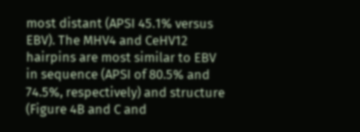most distant (APSI 45.1% versus EBV). The MHV4 and CeHV12 hairpins are most similar to EBV in sequence (APSI of 80.5% and 74.5%, respectively) and structure (Figure 4B and C and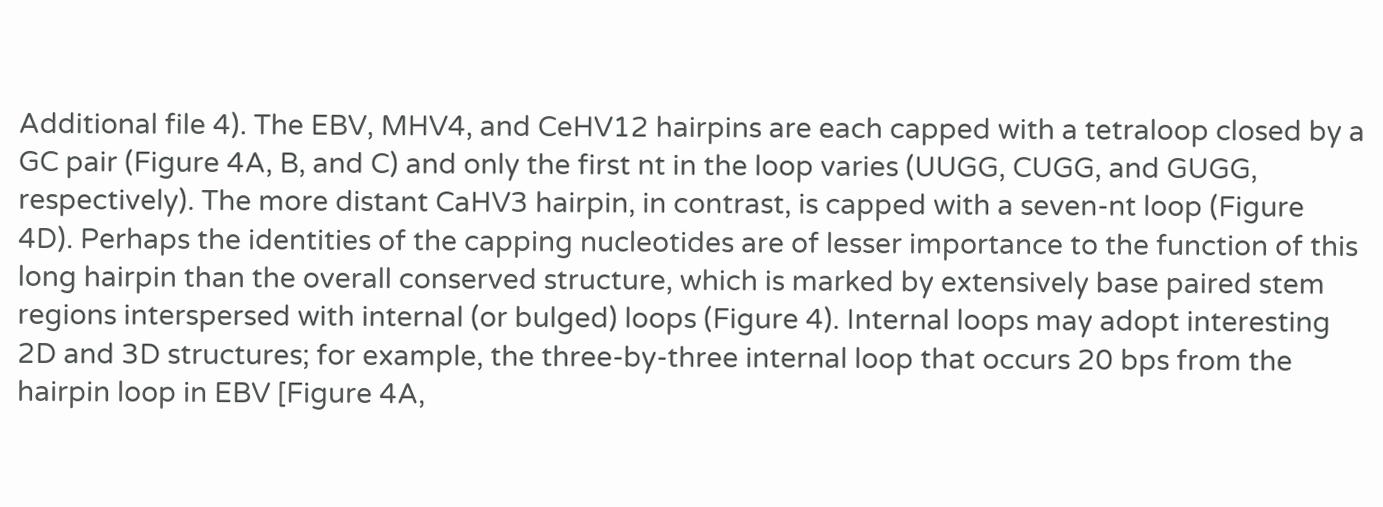Additional file 4). The EBV, MHV4, and CeHV12 hairpins are each capped with a tetraloop closed by a GC pair (Figure 4A, B, and C) and only the first nt in the loop varies (UUGG, CUGG, and GUGG, respectively). The more distant CaHV3 hairpin, in contrast, is capped with a seven-nt loop (Figure 4D). Perhaps the identities of the capping nucleotides are of lesser importance to the function of this long hairpin than the overall conserved structure, which is marked by extensively base paired stem regions interspersed with internal (or bulged) loops (Figure 4). Internal loops may adopt interesting 2D and 3D structures; for example, the three-by-three internal loop that occurs 20 bps from the hairpin loop in EBV [Figure 4A,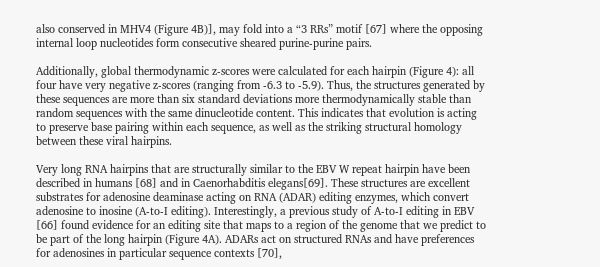also conserved in MHV4 (Figure 4B)], may fold into a “3 RRs” motif [67] where the opposing internal loop nucleotides form consecutive sheared purine-purine pairs.

Additionally, global thermodynamic z-scores were calculated for each hairpin (Figure 4): all four have very negative z-scores (ranging from -6.3 to -5.9). Thus, the structures generated by these sequences are more than six standard deviations more thermodynamically stable than random sequences with the same dinucleotide content. This indicates that evolution is acting to preserve base pairing within each sequence, as well as the striking structural homology between these viral hairpins.

Very long RNA hairpins that are structurally similar to the EBV W repeat hairpin have been described in humans [68] and in Caenorhabditis elegans[69]. These structures are excellent substrates for adenosine deaminase acting on RNA (ADAR) editing enzymes, which convert adenosine to inosine (A-to-I editing). Interestingly, a previous study of A-to-I editing in EBV [66] found evidence for an editing site that maps to a region of the genome that we predict to be part of the long hairpin (Figure 4A). ADARs act on structured RNAs and have preferences for adenosines in particular sequence contexts [70],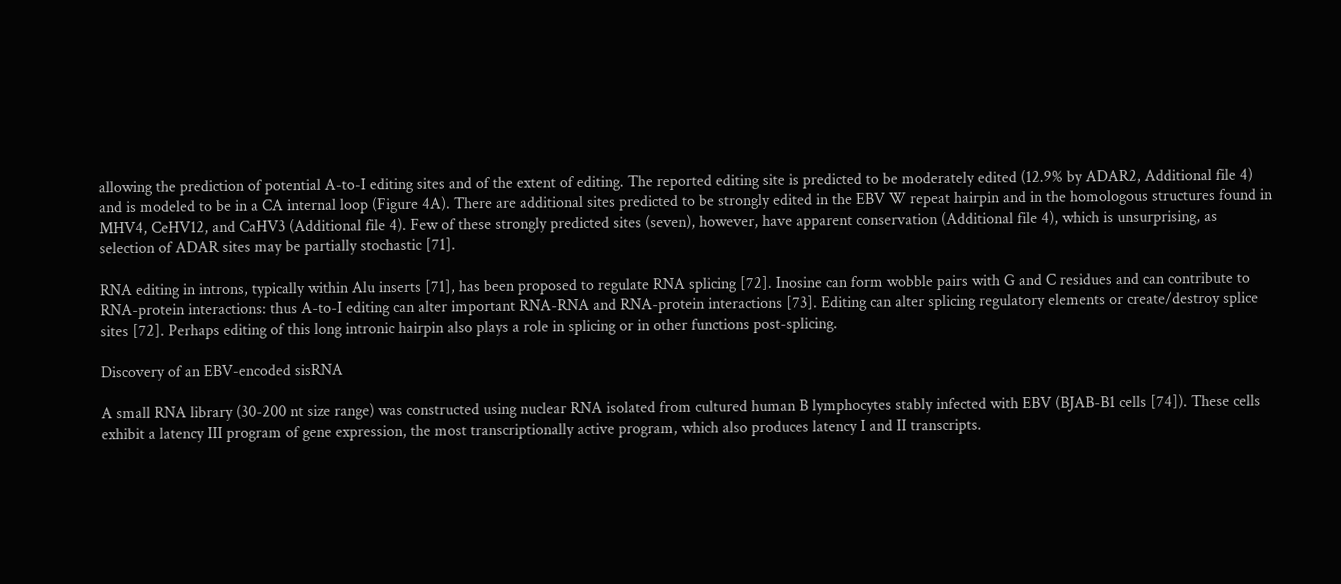allowing the prediction of potential A-to-I editing sites and of the extent of editing. The reported editing site is predicted to be moderately edited (12.9% by ADAR2, Additional file 4) and is modeled to be in a CA internal loop (Figure 4A). There are additional sites predicted to be strongly edited in the EBV W repeat hairpin and in the homologous structures found in MHV4, CeHV12, and CaHV3 (Additional file 4). Few of these strongly predicted sites (seven), however, have apparent conservation (Additional file 4), which is unsurprising, as selection of ADAR sites may be partially stochastic [71].

RNA editing in introns, typically within Alu inserts [71], has been proposed to regulate RNA splicing [72]. Inosine can form wobble pairs with G and C residues and can contribute to RNA-protein interactions: thus A-to-I editing can alter important RNA-RNA and RNA-protein interactions [73]. Editing can alter splicing regulatory elements or create/destroy splice sites [72]. Perhaps editing of this long intronic hairpin also plays a role in splicing or in other functions post-splicing.

Discovery of an EBV-encoded sisRNA

A small RNA library (30-200 nt size range) was constructed using nuclear RNA isolated from cultured human B lymphocytes stably infected with EBV (BJAB-B1 cells [74]). These cells exhibit a latency III program of gene expression, the most transcriptionally active program, which also produces latency I and II transcripts.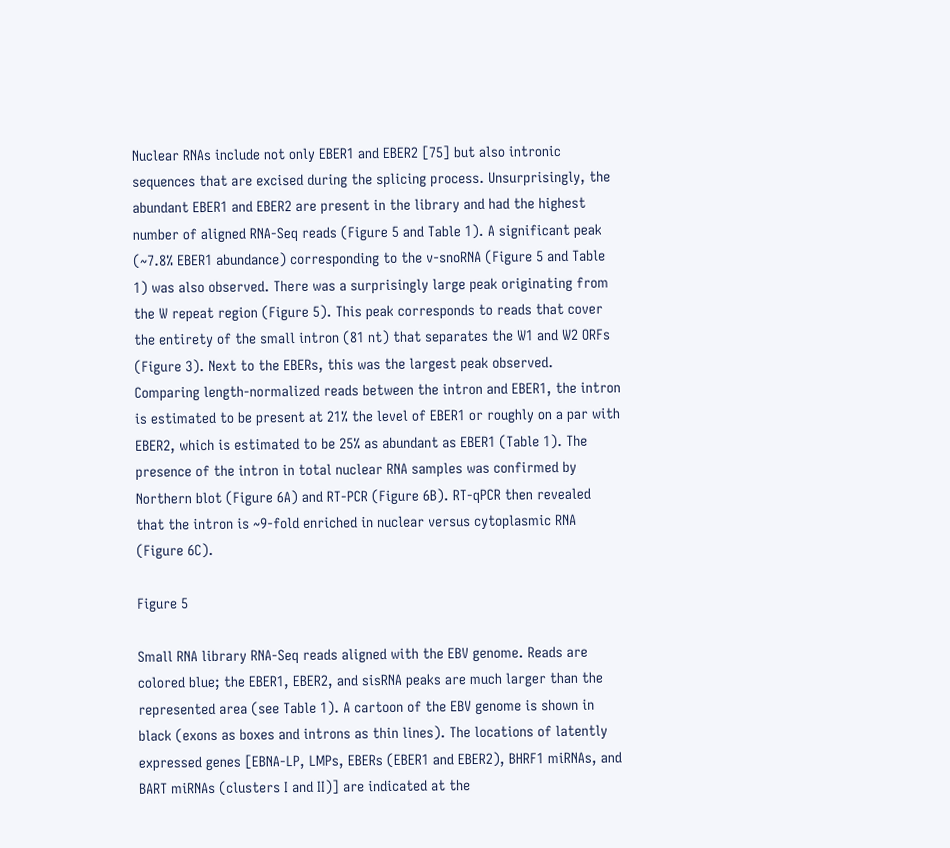Nuclear RNAs include not only EBER1 and EBER2 [75] but also intronic sequences that are excised during the splicing process. Unsurprisingly, the abundant EBER1 and EBER2 are present in the library and had the highest number of aligned RNA-Seq reads (Figure 5 and Table 1). A significant peak (~7.8% EBER1 abundance) corresponding to the v-snoRNA (Figure 5 and Table 1) was also observed. There was a surprisingly large peak originating from the W repeat region (Figure 5). This peak corresponds to reads that cover the entirety of the small intron (81 nt) that separates the W1 and W2 ORFs (Figure 3). Next to the EBERs, this was the largest peak observed. Comparing length-normalized reads between the intron and EBER1, the intron is estimated to be present at 21% the level of EBER1 or roughly on a par with EBER2, which is estimated to be 25% as abundant as EBER1 (Table 1). The presence of the intron in total nuclear RNA samples was confirmed by Northern blot (Figure 6A) and RT-PCR (Figure 6B). RT-qPCR then revealed that the intron is ~9-fold enriched in nuclear versus cytoplasmic RNA (Figure 6C).

Figure 5

Small RNA library RNA-Seq reads aligned with the EBV genome. Reads are colored blue; the EBER1, EBER2, and sisRNA peaks are much larger than the represented area (see Table 1). A cartoon of the EBV genome is shown in black (exons as boxes and introns as thin lines). The locations of latently expressed genes [EBNA-LP, LMPs, EBERs (EBER1 and EBER2), BHRF1 miRNAs, and BART miRNAs (clusters I and II)] are indicated at the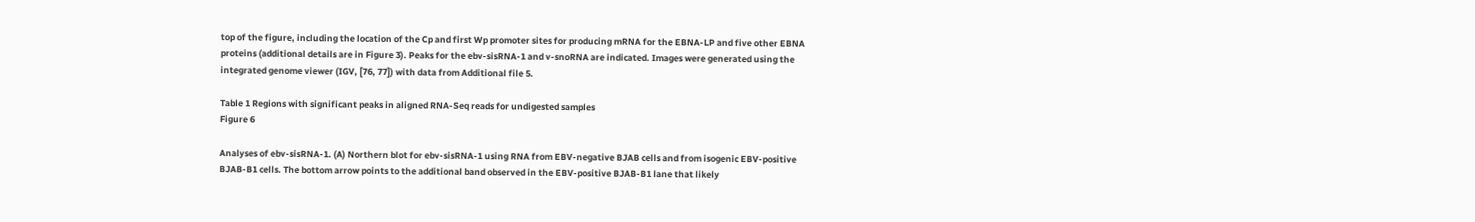top of the figure, including the location of the Cp and first Wp promoter sites for producing mRNA for the EBNA-LP and five other EBNA proteins (additional details are in Figure 3). Peaks for the ebv-sisRNA-1 and v-snoRNA are indicated. Images were generated using the integrated genome viewer (IGV, [76, 77]) with data from Additional file 5.

Table 1 Regions with significant peaks in aligned RNA-Seq reads for undigested samples
Figure 6

Analyses of ebv-sisRNA-1. (A) Northern blot for ebv-sisRNA-1 using RNA from EBV-negative BJAB cells and from isogenic EBV-positive BJAB-B1 cells. The bottom arrow points to the additional band observed in the EBV-positive BJAB-B1 lane that likely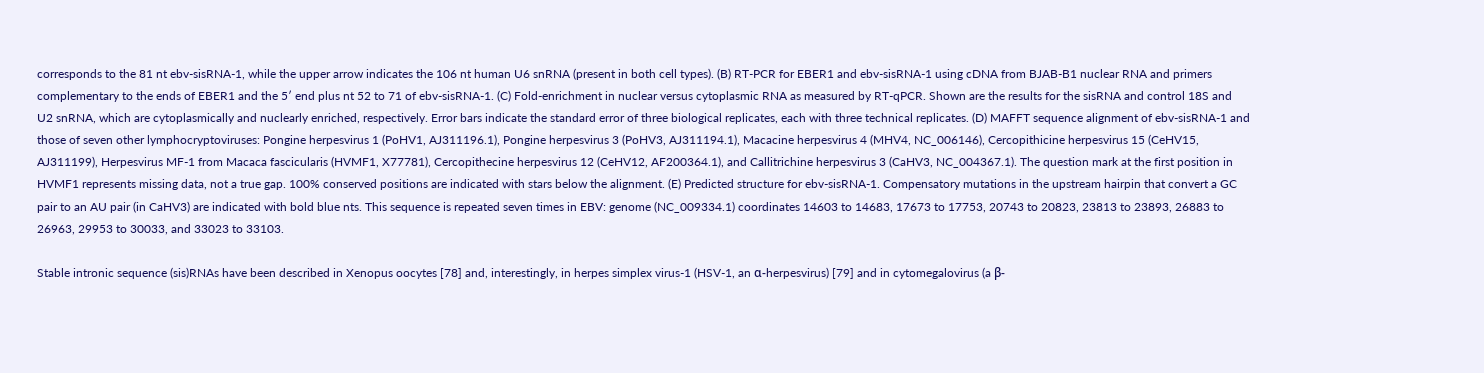corresponds to the 81 nt ebv-sisRNA-1, while the upper arrow indicates the 106 nt human U6 snRNA (present in both cell types). (B) RT-PCR for EBER1 and ebv-sisRNA-1 using cDNA from BJAB-B1 nuclear RNA and primers complementary to the ends of EBER1 and the 5′ end plus nt 52 to 71 of ebv-sisRNA-1. (C) Fold-enrichment in nuclear versus cytoplasmic RNA as measured by RT-qPCR. Shown are the results for the sisRNA and control 18S and U2 snRNA, which are cytoplasmically and nuclearly enriched, respectively. Error bars indicate the standard error of three biological replicates, each with three technical replicates. (D) MAFFT sequence alignment of ebv-sisRNA-1 and those of seven other lymphocryptoviruses: Pongine herpesvirus 1 (PoHV1, AJ311196.1), Pongine herpesvirus 3 (PoHV3, AJ311194.1), Macacine herpesvirus 4 (MHV4, NC_006146), Cercopithicine herpesvirus 15 (CeHV15, AJ311199), Herpesvirus MF-1 from Macaca fascicularis (HVMF1, X77781), Cercopithecine herpesvirus 12 (CeHV12, AF200364.1), and Callitrichine herpesvirus 3 (CaHV3, NC_004367.1). The question mark at the first position in HVMF1 represents missing data, not a true gap. 100% conserved positions are indicated with stars below the alignment. (E) Predicted structure for ebv-sisRNA-1. Compensatory mutations in the upstream hairpin that convert a GC pair to an AU pair (in CaHV3) are indicated with bold blue nts. This sequence is repeated seven times in EBV: genome (NC_009334.1) coordinates 14603 to 14683, 17673 to 17753, 20743 to 20823, 23813 to 23893, 26883 to 26963, 29953 to 30033, and 33023 to 33103.

Stable intronic sequence (sis)RNAs have been described in Xenopus oocytes [78] and, interestingly, in herpes simplex virus-1 (HSV-1, an α-herpesvirus) [79] and in cytomegalovirus (a β-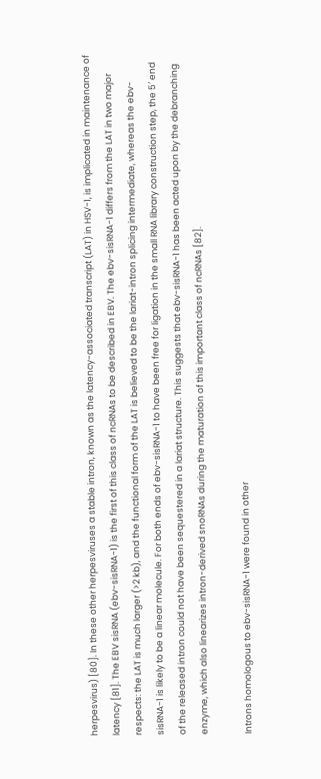herpesvirus) [80]. In these other herpesviruses a stable intron, known as the latency-associated transcript (LAT) in HSV-1, is implicated in maintenance of latency [81]. The EBV sisRNA (ebv-sisRNA-1) is the first of this class of ncRNAs to be described in EBV. The ebv-sisRNA-1 differs from the LAT in two major respects: the LAT is much larger (>2 kb), and the functional form of the LAT is believed to be the lariat-intron splicing intermediate, whereas the ebv-sisRNA-1 is likely to be a linear molecule. For both ends of ebv-sisRNA-1 to have been free for ligation in the small RNA library construction step, the 5′ end of the released intron could not have been sequestered in a lariat structure. This suggests that ebv-sisRNA-1 has been acted upon by the debranching enzyme, which also linearizes intron-derived snoRNAs during the maturation of this important class of ncRNAs [82].

Introns homologous to ebv-sisRNA-1 were found in other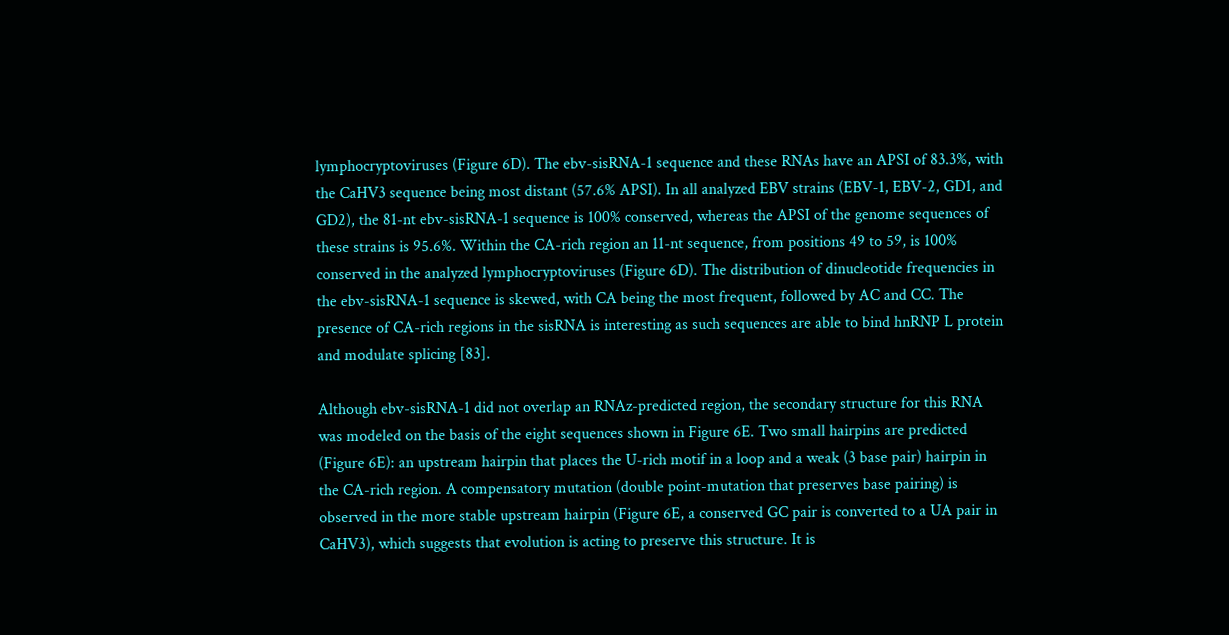lymphocryptoviruses (Figure 6D). The ebv-sisRNA-1 sequence and these RNAs have an APSI of 83.3%, with the CaHV3 sequence being most distant (57.6% APSI). In all analyzed EBV strains (EBV-1, EBV-2, GD1, and GD2), the 81-nt ebv-sisRNA-1 sequence is 100% conserved, whereas the APSI of the genome sequences of these strains is 95.6%. Within the CA-rich region an 11-nt sequence, from positions 49 to 59, is 100% conserved in the analyzed lymphocryptoviruses (Figure 6D). The distribution of dinucleotide frequencies in the ebv-sisRNA-1 sequence is skewed, with CA being the most frequent, followed by AC and CC. The presence of CA-rich regions in the sisRNA is interesting as such sequences are able to bind hnRNP L protein and modulate splicing [83].

Although ebv-sisRNA-1 did not overlap an RNAz-predicted region, the secondary structure for this RNA was modeled on the basis of the eight sequences shown in Figure 6E. Two small hairpins are predicted (Figure 6E): an upstream hairpin that places the U-rich motif in a loop and a weak (3 base pair) hairpin in the CA-rich region. A compensatory mutation (double point-mutation that preserves base pairing) is observed in the more stable upstream hairpin (Figure 6E, a conserved GC pair is converted to a UA pair in CaHV3), which suggests that evolution is acting to preserve this structure. It is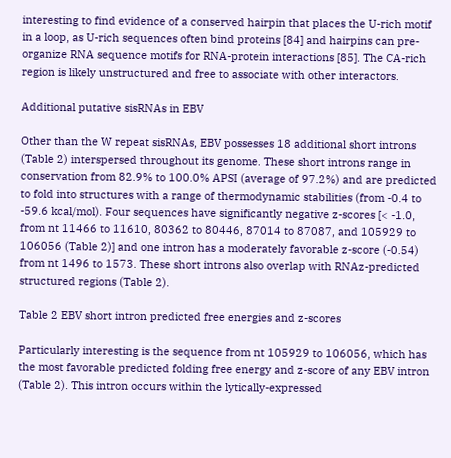interesting to find evidence of a conserved hairpin that places the U-rich motif in a loop, as U-rich sequences often bind proteins [84] and hairpins can pre-organize RNA sequence motifs for RNA-protein interactions [85]. The CA-rich region is likely unstructured and free to associate with other interactors.

Additional putative sisRNAs in EBV

Other than the W repeat sisRNAs, EBV possesses 18 additional short introns (Table 2) interspersed throughout its genome. These short introns range in conservation from 82.9% to 100.0% APSI (average of 97.2%) and are predicted to fold into structures with a range of thermodynamic stabilities (from -0.4 to -59.6 kcal/mol). Four sequences have significantly negative z-scores [< -1.0, from nt 11466 to 11610, 80362 to 80446, 87014 to 87087, and 105929 to 106056 (Table 2)] and one intron has a moderately favorable z-score (-0.54) from nt 1496 to 1573. These short introns also overlap with RNAz-predicted structured regions (Table 2).

Table 2 EBV short intron predicted free energies and z-scores

Particularly interesting is the sequence from nt 105929 to 106056, which has the most favorable predicted folding free energy and z-score of any EBV intron (Table 2). This intron occurs within the lytically-expressed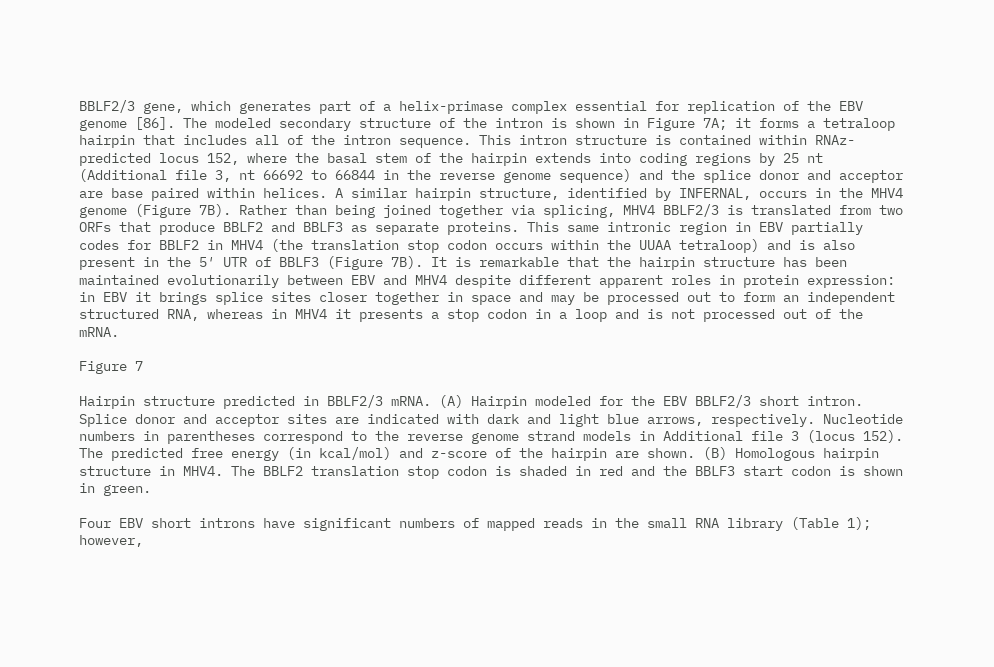BBLF2/3 gene, which generates part of a helix-primase complex essential for replication of the EBV genome [86]. The modeled secondary structure of the intron is shown in Figure 7A; it forms a tetraloop hairpin that includes all of the intron sequence. This intron structure is contained within RNAz-predicted locus 152, where the basal stem of the hairpin extends into coding regions by 25 nt (Additional file 3, nt 66692 to 66844 in the reverse genome sequence) and the splice donor and acceptor are base paired within helices. A similar hairpin structure, identified by INFERNAL, occurs in the MHV4 genome (Figure 7B). Rather than being joined together via splicing, MHV4 BBLF2/3 is translated from two ORFs that produce BBLF2 and BBLF3 as separate proteins. This same intronic region in EBV partially codes for BBLF2 in MHV4 (the translation stop codon occurs within the UUAA tetraloop) and is also present in the 5′ UTR of BBLF3 (Figure 7B). It is remarkable that the hairpin structure has been maintained evolutionarily between EBV and MHV4 despite different apparent roles in protein expression: in EBV it brings splice sites closer together in space and may be processed out to form an independent structured RNA, whereas in MHV4 it presents a stop codon in a loop and is not processed out of the mRNA.

Figure 7

Hairpin structure predicted in BBLF2/3 mRNA. (A) Hairpin modeled for the EBV BBLF2/3 short intron. Splice donor and acceptor sites are indicated with dark and light blue arrows, respectively. Nucleotide numbers in parentheses correspond to the reverse genome strand models in Additional file 3 (locus 152). The predicted free energy (in kcal/mol) and z-score of the hairpin are shown. (B) Homologous hairpin structure in MHV4. The BBLF2 translation stop codon is shaded in red and the BBLF3 start codon is shown in green.

Four EBV short introns have significant numbers of mapped reads in the small RNA library (Table 1); however,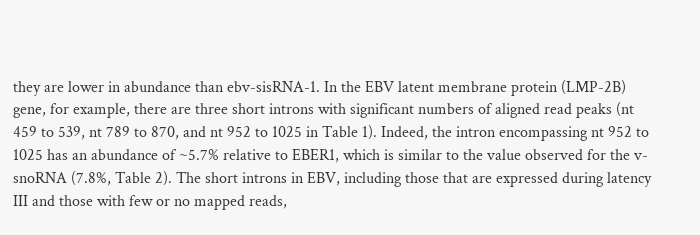they are lower in abundance than ebv-sisRNA-1. In the EBV latent membrane protein (LMP-2B) gene, for example, there are three short introns with significant numbers of aligned read peaks (nt 459 to 539, nt 789 to 870, and nt 952 to 1025 in Table 1). Indeed, the intron encompassing nt 952 to 1025 has an abundance of ~5.7% relative to EBER1, which is similar to the value observed for the v-snoRNA (7.8%, Table 2). The short introns in EBV, including those that are expressed during latency III and those with few or no mapped reads,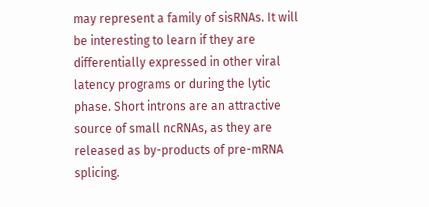may represent a family of sisRNAs. It will be interesting to learn if they are differentially expressed in other viral latency programs or during the lytic phase. Short introns are an attractive source of small ncRNAs, as they are released as by-products of pre-mRNA splicing.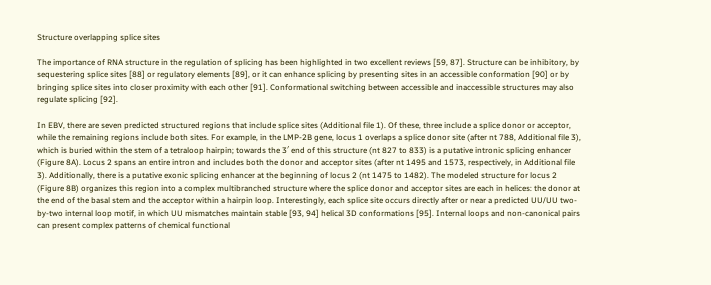Structure overlapping splice sites

The importance of RNA structure in the regulation of splicing has been highlighted in two excellent reviews [59, 87]. Structure can be inhibitory, by sequestering splice sites [88] or regulatory elements [89], or it can enhance splicing by presenting sites in an accessible conformation [90] or by bringing splice sites into closer proximity with each other [91]. Conformational switching between accessible and inaccessible structures may also regulate splicing [92].

In EBV, there are seven predicted structured regions that include splice sites (Additional file 1). Of these, three include a splice donor or acceptor, while the remaining regions include both sites. For example, in the LMP-2B gene, locus 1 overlaps a splice donor site (after nt 788, Additional file 3), which is buried within the stem of a tetraloop hairpin; towards the 3′ end of this structure (nt 827 to 833) is a putative intronic splicing enhancer (Figure 8A). Locus 2 spans an entire intron and includes both the donor and acceptor sites (after nt 1495 and 1573, respectively, in Additional file 3). Additionally, there is a putative exonic splicing enhancer at the beginning of locus 2 (nt 1475 to 1482). The modeled structure for locus 2 (Figure 8B) organizes this region into a complex multibranched structure where the splice donor and acceptor sites are each in helices: the donor at the end of the basal stem and the acceptor within a hairpin loop. Interestingly, each splice site occurs directly after or near a predicted UU/UU two-by-two internal loop motif, in which UU mismatches maintain stable [93, 94] helical 3D conformations [95]. Internal loops and non-canonical pairs can present complex patterns of chemical functional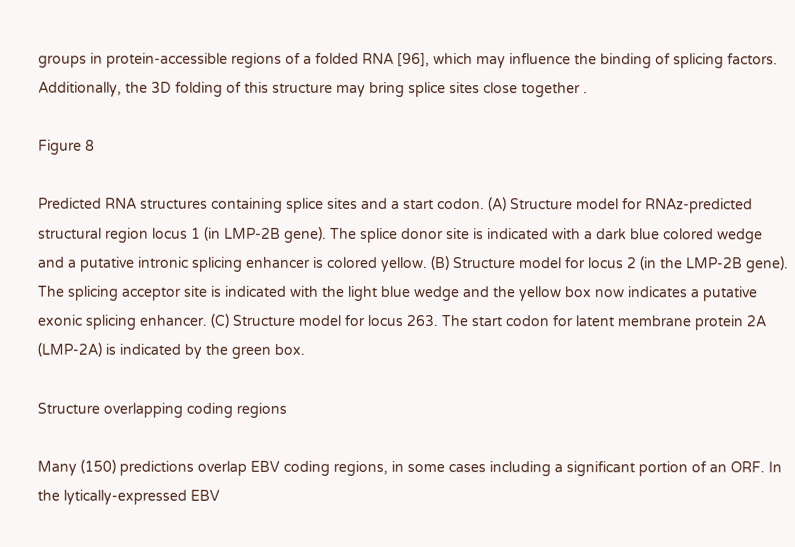groups in protein-accessible regions of a folded RNA [96], which may influence the binding of splicing factors. Additionally, the 3D folding of this structure may bring splice sites close together .

Figure 8

Predicted RNA structures containing splice sites and a start codon. (A) Structure model for RNAz-predicted structural region locus 1 (in LMP-2B gene). The splice donor site is indicated with a dark blue colored wedge and a putative intronic splicing enhancer is colored yellow. (B) Structure model for locus 2 (in the LMP-2B gene). The splicing acceptor site is indicated with the light blue wedge and the yellow box now indicates a putative exonic splicing enhancer. (C) Structure model for locus 263. The start codon for latent membrane protein 2A (LMP-2A) is indicated by the green box.

Structure overlapping coding regions

Many (150) predictions overlap EBV coding regions, in some cases including a significant portion of an ORF. In the lytically-expressed EBV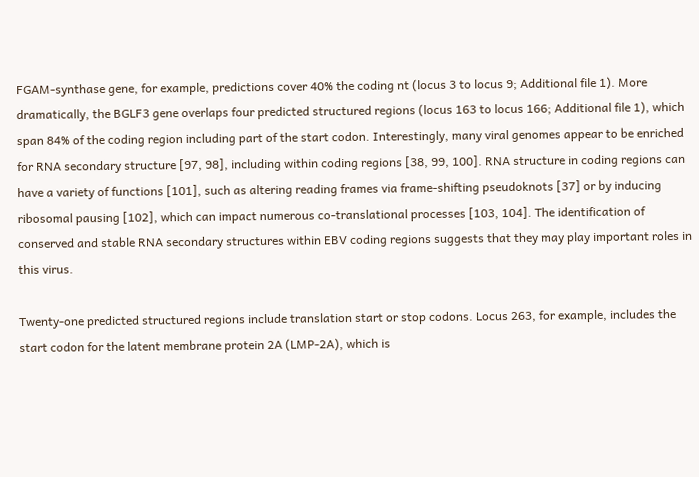FGAM-synthase gene, for example, predictions cover 40% the coding nt (locus 3 to locus 9; Additional file 1). More dramatically, the BGLF3 gene overlaps four predicted structured regions (locus 163 to locus 166; Additional file 1), which span 84% of the coding region including part of the start codon. Interestingly, many viral genomes appear to be enriched for RNA secondary structure [97, 98], including within coding regions [38, 99, 100]. RNA structure in coding regions can have a variety of functions [101], such as altering reading frames via frame-shifting pseudoknots [37] or by inducing ribosomal pausing [102], which can impact numerous co-translational processes [103, 104]. The identification of conserved and stable RNA secondary structures within EBV coding regions suggests that they may play important roles in this virus.

Twenty-one predicted structured regions include translation start or stop codons. Locus 263, for example, includes the start codon for the latent membrane protein 2A (LMP-2A), which is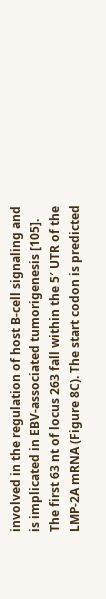involved in the regulation of host B-cell signaling and is implicated in EBV-associated tumorigenesis [105]. The first 63 nt of locus 263 fall within the 5′ UTR of the LMP-2A mRNA (Figure 8C). The start codon is predicted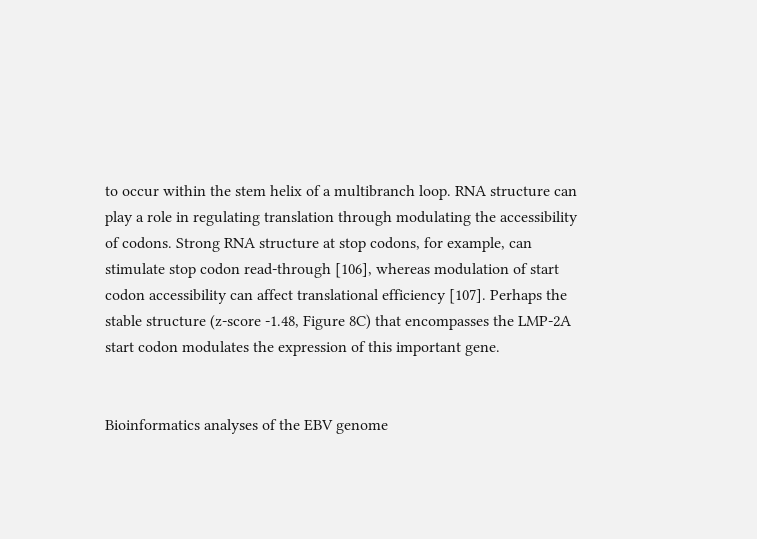to occur within the stem helix of a multibranch loop. RNA structure can play a role in regulating translation through modulating the accessibility of codons. Strong RNA structure at stop codons, for example, can stimulate stop codon read-through [106], whereas modulation of start codon accessibility can affect translational efficiency [107]. Perhaps the stable structure (z-score -1.48, Figure 8C) that encompasses the LMP-2A start codon modulates the expression of this important gene.


Bioinformatics analyses of the EBV genome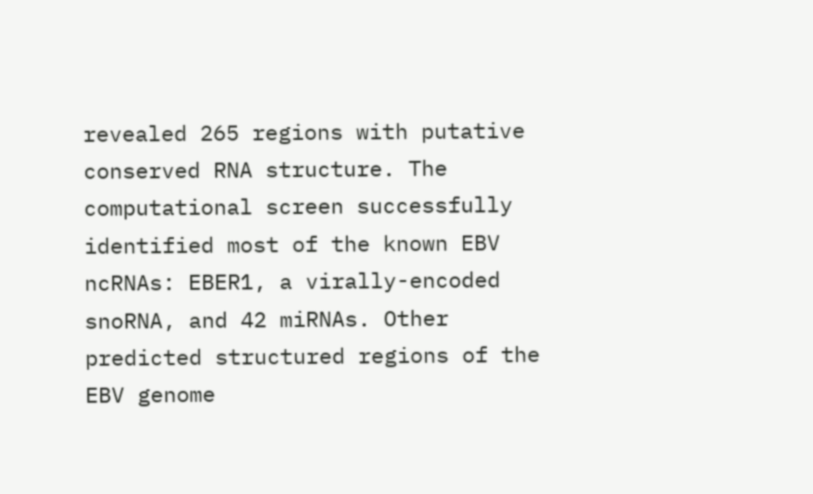revealed 265 regions with putative conserved RNA structure. The computational screen successfully identified most of the known EBV ncRNAs: EBER1, a virally-encoded snoRNA, and 42 miRNAs. Other predicted structured regions of the EBV genome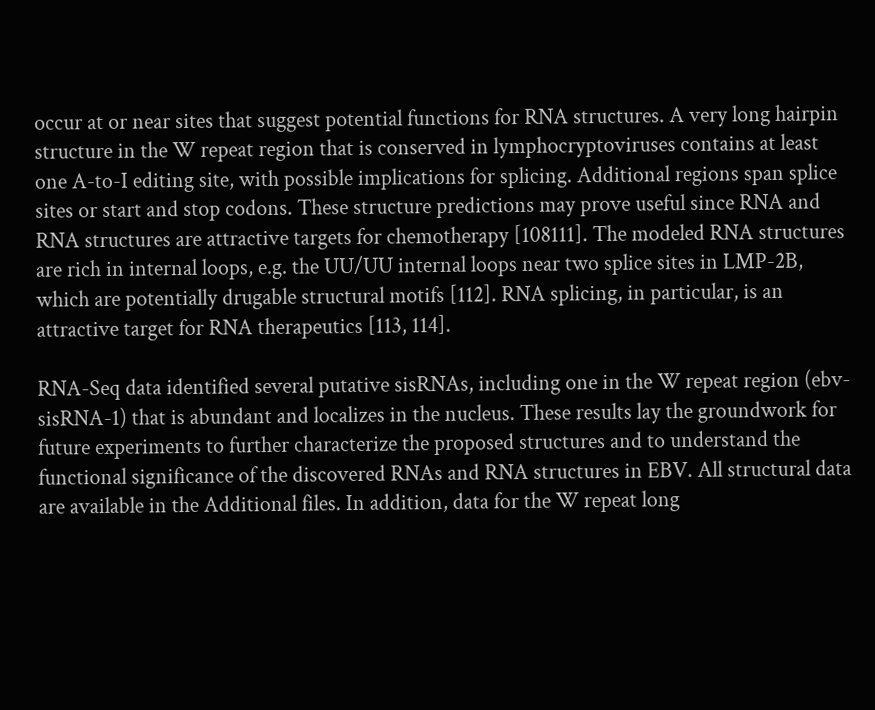occur at or near sites that suggest potential functions for RNA structures. A very long hairpin structure in the W repeat region that is conserved in lymphocryptoviruses contains at least one A-to-I editing site, with possible implications for splicing. Additional regions span splice sites or start and stop codons. These structure predictions may prove useful since RNA and RNA structures are attractive targets for chemotherapy [108111]. The modeled RNA structures are rich in internal loops, e.g. the UU/UU internal loops near two splice sites in LMP-2B, which are potentially drugable structural motifs [112]. RNA splicing, in particular, is an attractive target for RNA therapeutics [113, 114].

RNA-Seq data identified several putative sisRNAs, including one in the W repeat region (ebv-sisRNA-1) that is abundant and localizes in the nucleus. These results lay the groundwork for future experiments to further characterize the proposed structures and to understand the functional significance of the discovered RNAs and RNA structures in EBV. All structural data are available in the Additional files. In addition, data for the W repeat long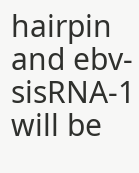hairpin and ebv-sisRNA-1 will be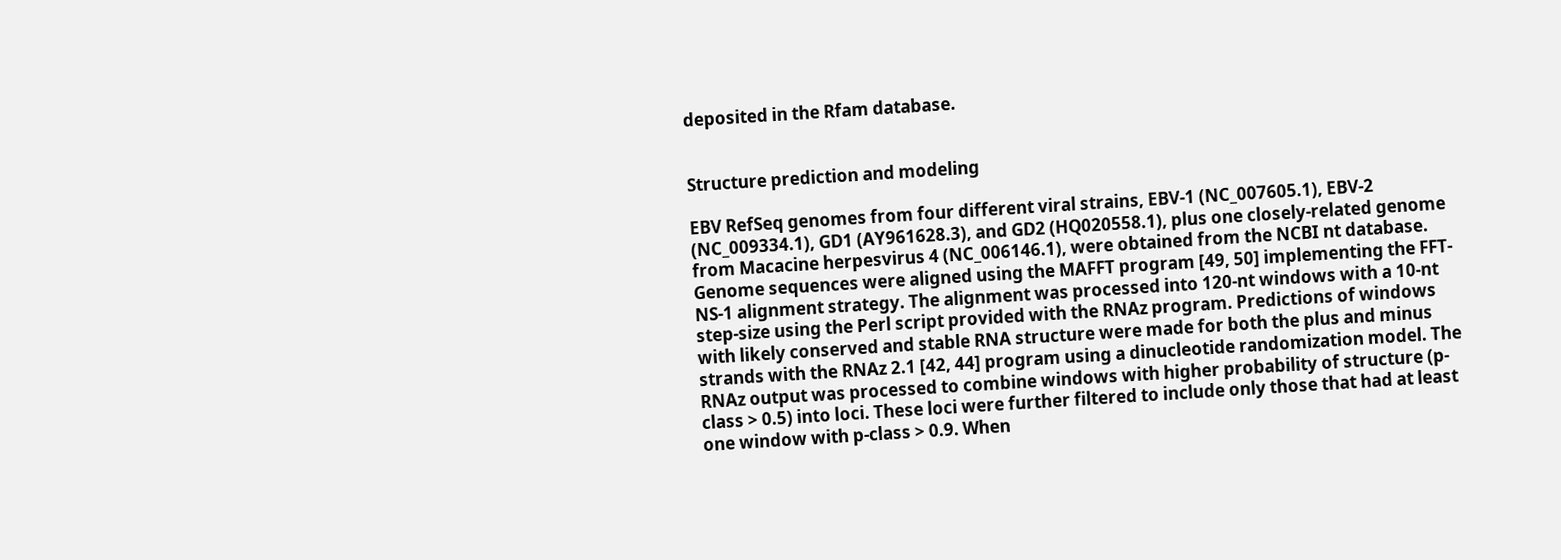deposited in the Rfam database.


Structure prediction and modeling

EBV RefSeq genomes from four different viral strains, EBV-1 (NC_007605.1), EBV-2 (NC_009334.1), GD1 (AY961628.3), and GD2 (HQ020558.1), plus one closely-related genome from Macacine herpesvirus 4 (NC_006146.1), were obtained from the NCBI nt database. Genome sequences were aligned using the MAFFT program [49, 50] implementing the FFT-NS-1 alignment strategy. The alignment was processed into 120-nt windows with a 10-nt step-size using the Perl script provided with the RNAz program. Predictions of windows with likely conserved and stable RNA structure were made for both the plus and minus strands with the RNAz 2.1 [42, 44] program using a dinucleotide randomization model. The RNAz output was processed to combine windows with higher probability of structure (p-class > 0.5) into loci. These loci were further filtered to include only those that had at least one window with p-class > 0.9. When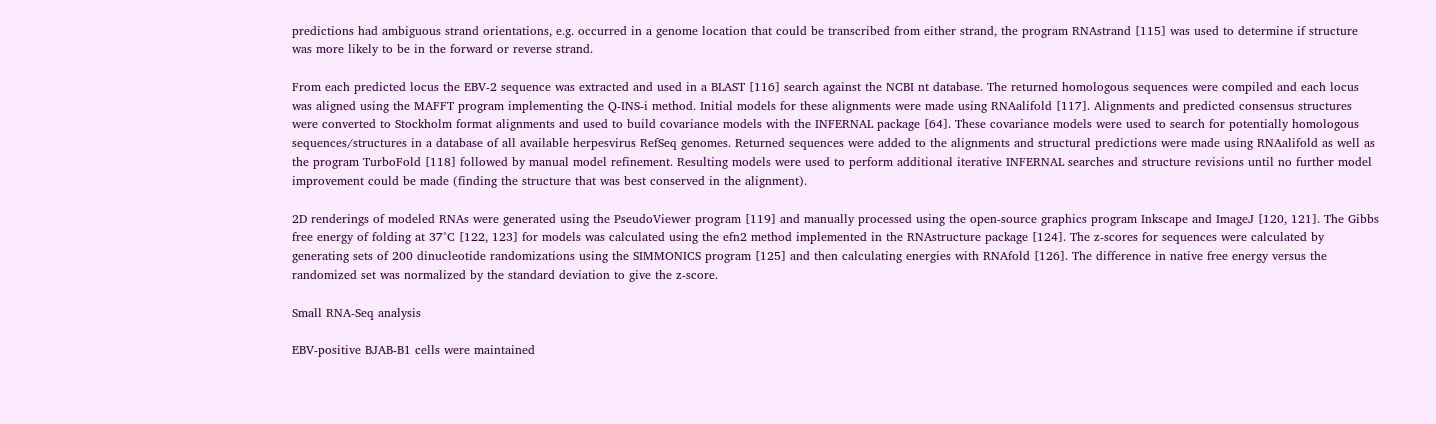predictions had ambiguous strand orientations, e.g. occurred in a genome location that could be transcribed from either strand, the program RNAstrand [115] was used to determine if structure was more likely to be in the forward or reverse strand.

From each predicted locus the EBV-2 sequence was extracted and used in a BLAST [116] search against the NCBI nt database. The returned homologous sequences were compiled and each locus was aligned using the MAFFT program implementing the Q-INS-i method. Initial models for these alignments were made using RNAalifold [117]. Alignments and predicted consensus structures were converted to Stockholm format alignments and used to build covariance models with the INFERNAL package [64]. These covariance models were used to search for potentially homologous sequences/structures in a database of all available herpesvirus RefSeq genomes. Returned sequences were added to the alignments and structural predictions were made using RNAalifold as well as the program TurboFold [118] followed by manual model refinement. Resulting models were used to perform additional iterative INFERNAL searches and structure revisions until no further model improvement could be made (finding the structure that was best conserved in the alignment).

2D renderings of modeled RNAs were generated using the PseudoViewer program [119] and manually processed using the open-source graphics program Inkscape and ImageJ [120, 121]. The Gibbs free energy of folding at 37°C [122, 123] for models was calculated using the efn2 method implemented in the RNAstructure package [124]. The z-scores for sequences were calculated by generating sets of 200 dinucleotide randomizations using the SIMMONICS program [125] and then calculating energies with RNAfold [126]. The difference in native free energy versus the randomized set was normalized by the standard deviation to give the z-score.

Small RNA-Seq analysis

EBV-positive BJAB-B1 cells were maintained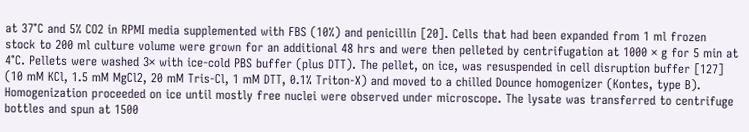at 37°C and 5% CO2 in RPMI media supplemented with FBS (10%) and penicillin [20]. Cells that had been expanded from 1 ml frozen stock to 200 ml culture volume were grown for an additional 48 hrs and were then pelleted by centrifugation at 1000 × g for 5 min at 4°C. Pellets were washed 3× with ice-cold PBS buffer (plus DTT). The pellet, on ice, was resuspended in cell disruption buffer [127] (10 mM KCl, 1.5 mM MgCl2, 20 mM Tris-Cl, 1 mM DTT, 0.1% Triton-X) and moved to a chilled Dounce homogenizer (Kontes, type B). Homogenization proceeded on ice until mostly free nuclei were observed under microscope. The lysate was transferred to centrifuge bottles and spun at 1500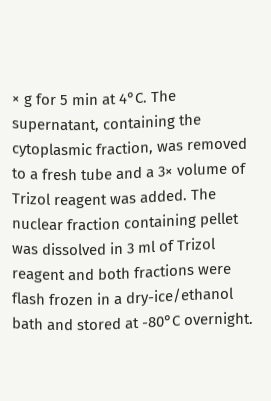× g for 5 min at 4°C. The supernatant, containing the cytoplasmic fraction, was removed to a fresh tube and a 3× volume of Trizol reagent was added. The nuclear fraction containing pellet was dissolved in 3 ml of Trizol reagent and both fractions were flash frozen in a dry-ice/ethanol bath and stored at -80°C overnight.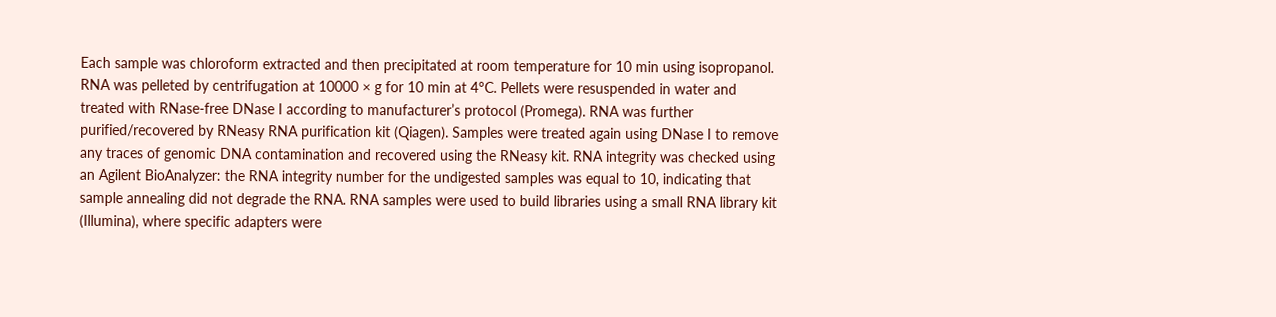Each sample was chloroform extracted and then precipitated at room temperature for 10 min using isopropanol. RNA was pelleted by centrifugation at 10000 × g for 10 min at 4°C. Pellets were resuspended in water and treated with RNase-free DNase I according to manufacturer’s protocol (Promega). RNA was further purified/recovered by RNeasy RNA purification kit (Qiagen). Samples were treated again using DNase I to remove any traces of genomic DNA contamination and recovered using the RNeasy kit. RNA integrity was checked using an Agilent BioAnalyzer: the RNA integrity number for the undigested samples was equal to 10, indicating that sample annealing did not degrade the RNA. RNA samples were used to build libraries using a small RNA library kit (Illumina), where specific adapters were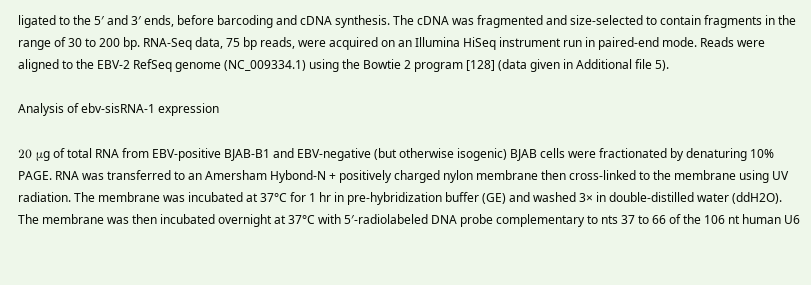ligated to the 5′ and 3′ ends, before barcoding and cDNA synthesis. The cDNA was fragmented and size-selected to contain fragments in the range of 30 to 200 bp. RNA-Seq data, 75 bp reads, were acquired on an Illumina HiSeq instrument run in paired-end mode. Reads were aligned to the EBV-2 RefSeq genome (NC_009334.1) using the Bowtie 2 program [128] (data given in Additional file 5).

Analysis of ebv-sisRNA-1 expression

20 μg of total RNA from EBV-positive BJAB-B1 and EBV-negative (but otherwise isogenic) BJAB cells were fractionated by denaturing 10% PAGE. RNA was transferred to an Amersham Hybond-N + positively charged nylon membrane then cross-linked to the membrane using UV radiation. The membrane was incubated at 37°C for 1 hr in pre-hybridization buffer (GE) and washed 3× in double-distilled water (ddH2O). The membrane was then incubated overnight at 37°C with 5′-radiolabeled DNA probe complementary to nts 37 to 66 of the 106 nt human U6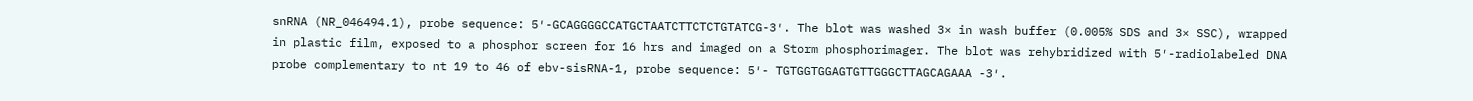snRNA (NR_046494.1), probe sequence: 5′-GCAGGGGCCATGCTAATCTTCTCTGTATCG-3′. The blot was washed 3× in wash buffer (0.005% SDS and 3× SSC), wrapped in plastic film, exposed to a phosphor screen for 16 hrs and imaged on a Storm phosphorimager. The blot was rehybridized with 5′-radiolabeled DNA probe complementary to nt 19 to 46 of ebv-sisRNA-1, probe sequence: 5′- TGTGGTGGAGTGTTGGGCTTAGCAGAAA -3′.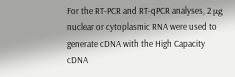For the RT-PCR and RT-qPCR analyses, 2 μg nuclear or cytoplasmic RNA were used to generate cDNA with the High Capacity cDNA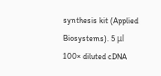synthesis kit (Applied Biosystems). 5 μl 100× diluted cDNA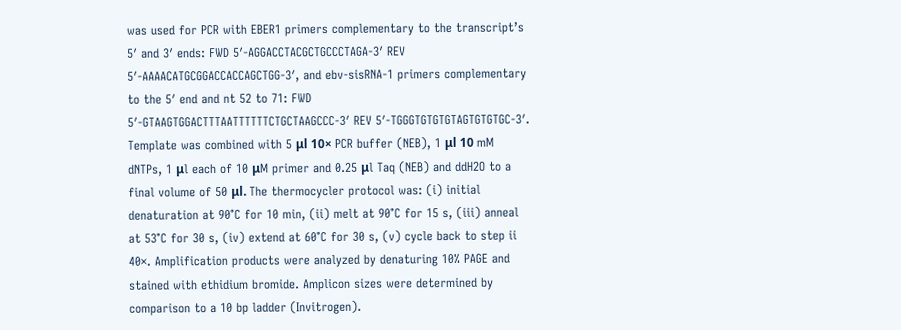was used for PCR with EBER1 primers complementary to the transcript’s 5′ and 3′ ends: FWD 5′-AGGACCTACGCTGCCCTAGA-3′ REV 5′-AAAACATGCGGACCACCAGCTGG-3′, and ebv-sisRNA-1 primers complementary to the 5′ end and nt 52 to 71: FWD 5′-GTAAGTGGACTTTAATTTTTTCTGCTAAGCCC-3′ REV 5′-TGGGTGTGTGTAGTGTGTGC-3′. Template was combined with 5 μl 10× PCR buffer (NEB), 1 μl 10 mM dNTPs, 1 μl each of 10 μM primer and 0.25 μl Taq (NEB) and ddH2O to a final volume of 50 μl. The thermocycler protocol was: (i) initial denaturation at 90°C for 10 min, (ii) melt at 90°C for 15 s, (iii) anneal at 53°C for 30 s, (iv) extend at 60°C for 30 s, (v) cycle back to step ii 40×. Amplification products were analyzed by denaturing 10% PAGE and stained with ethidium bromide. Amplicon sizes were determined by comparison to a 10 bp ladder (Invitrogen).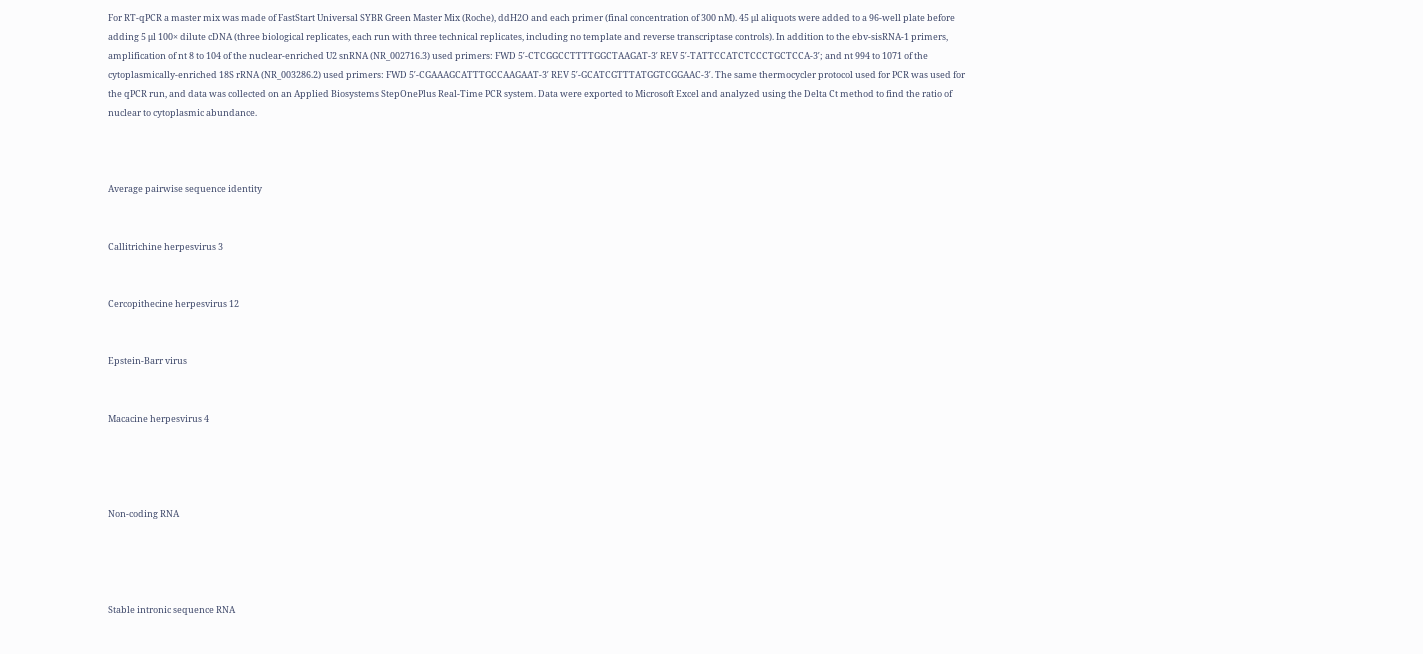For RT-qPCR a master mix was made of FastStart Universal SYBR Green Master Mix (Roche), ddH2O and each primer (final concentration of 300 nM). 45 μl aliquots were added to a 96-well plate before adding 5 μl 100× dilute cDNA (three biological replicates, each run with three technical replicates, including no template and reverse transcriptase controls). In addition to the ebv-sisRNA-1 primers, amplification of nt 8 to 104 of the nuclear-enriched U2 snRNA (NR_002716.3) used primers: FWD 5′-CTCGGCCTTTTGGCTAAGAT-3′ REV 5′-TATTCCATCTCCCTGCTCCA-3′; and nt 994 to 1071 of the cytoplasmically-enriched 18S rRNA (NR_003286.2) used primers: FWD 5′-CGAAAGCATTTGCCAAGAAT-3′ REV 5′-GCATCGTTTATGGTCGGAAC-3′. The same thermocycler protocol used for PCR was used for the qPCR run, and data was collected on an Applied Biosystems StepOnePlus Real-Time PCR system. Data were exported to Microsoft Excel and analyzed using the Delta Ct method to find the ratio of nuclear to cytoplasmic abundance.



Average pairwise sequence identity


Callitrichine herpesvirus 3


Cercopithecine herpesvirus 12


Epstein-Barr virus


Macacine herpesvirus 4




Non-coding RNA




Stable intronic sequence RNA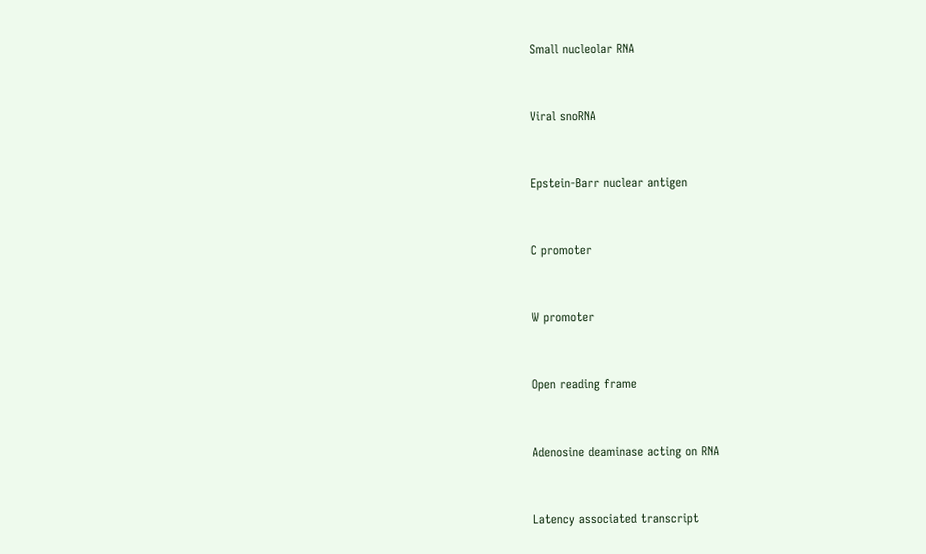Small nucleolar RNA


Viral snoRNA


Epstein-Barr nuclear antigen


C promoter


W promoter


Open reading frame


Adenosine deaminase acting on RNA


Latency associated transcript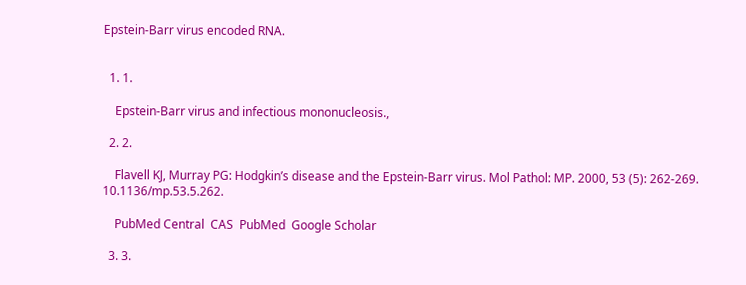Epstein-Barr virus encoded RNA.


  1. 1.

    Epstein-Barr virus and infectious mononucleosis.,

  2. 2.

    Flavell KJ, Murray PG: Hodgkin’s disease and the Epstein-Barr virus. Mol Pathol: MP. 2000, 53 (5): 262-269. 10.1136/mp.53.5.262.

    PubMed Central  CAS  PubMed  Google Scholar

  3. 3.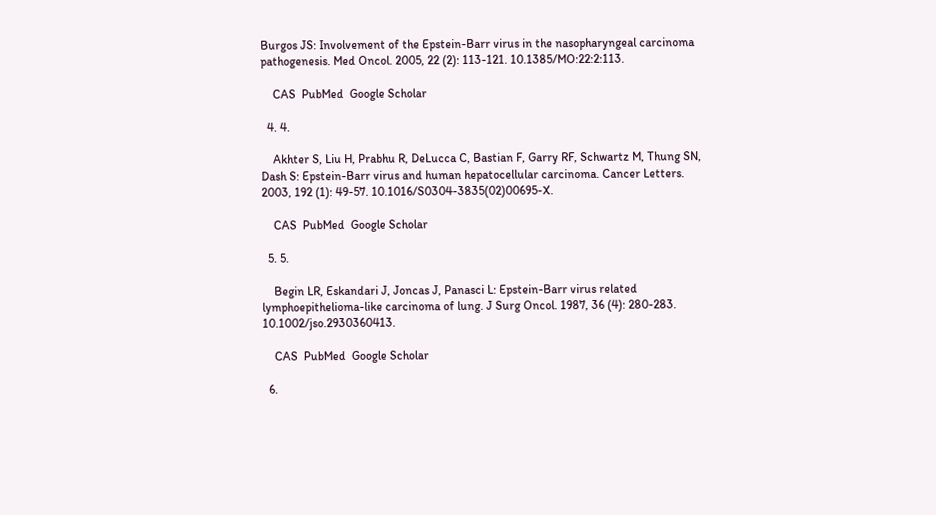Burgos JS: Involvement of the Epstein-Barr virus in the nasopharyngeal carcinoma pathogenesis. Med Oncol. 2005, 22 (2): 113-121. 10.1385/MO:22:2:113.

    CAS  PubMed  Google Scholar

  4. 4.

    Akhter S, Liu H, Prabhu R, DeLucca C, Bastian F, Garry RF, Schwartz M, Thung SN, Dash S: Epstein-Barr virus and human hepatocellular carcinoma. Cancer Letters. 2003, 192 (1): 49-57. 10.1016/S0304-3835(02)00695-X.

    CAS  PubMed  Google Scholar

  5. 5.

    Begin LR, Eskandari J, Joncas J, Panasci L: Epstein-Barr virus related lymphoepithelioma-like carcinoma of lung. J Surg Oncol. 1987, 36 (4): 280-283. 10.1002/jso.2930360413.

    CAS  PubMed  Google Scholar

  6.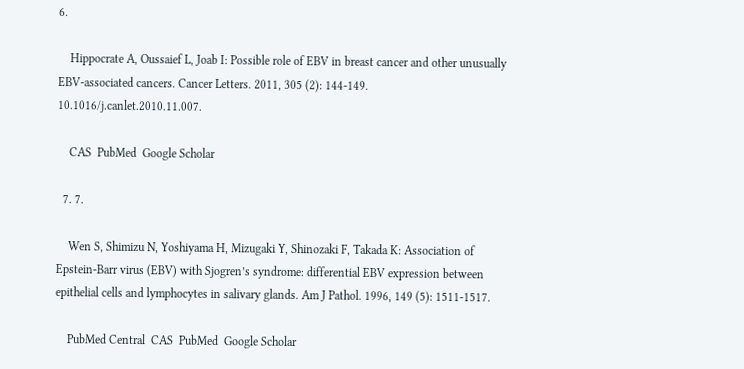6.

    Hippocrate A, Oussaief L, Joab I: Possible role of EBV in breast cancer and other unusually EBV-associated cancers. Cancer Letters. 2011, 305 (2): 144-149. 10.1016/j.canlet.2010.11.007.

    CAS  PubMed  Google Scholar

  7. 7.

    Wen S, Shimizu N, Yoshiyama H, Mizugaki Y, Shinozaki F, Takada K: Association of Epstein-Barr virus (EBV) with Sjogren’s syndrome: differential EBV expression between epithelial cells and lymphocytes in salivary glands. Am J Pathol. 1996, 149 (5): 1511-1517.

    PubMed Central  CAS  PubMed  Google Scholar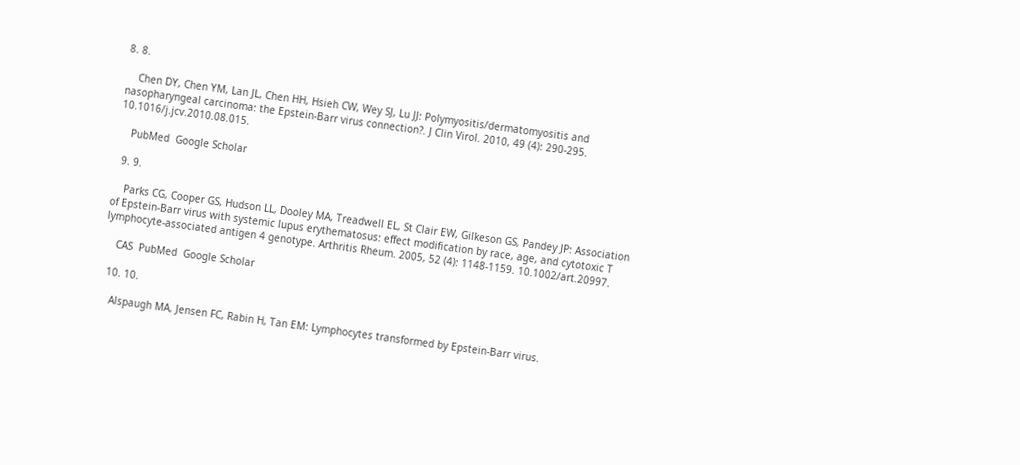8. 8.

    Chen DY, Chen YM, Lan JL, Chen HH, Hsieh CW, Wey SJ, Lu JJ: Polymyositis/dermatomyositis and nasopharyngeal carcinoma: the Epstein-Barr virus connection?. J Clin Virol. 2010, 49 (4): 290-295. 10.1016/j.jcv.2010.08.015.

    PubMed  Google Scholar

  9. 9.

    Parks CG, Cooper GS, Hudson LL, Dooley MA, Treadwell EL, St Clair EW, Gilkeson GS, Pandey JP: Association of Epstein-Barr virus with systemic lupus erythematosus: effect modification by race, age, and cytotoxic T lymphocyte-associated antigen 4 genotype. Arthritis Rheum. 2005, 52 (4): 1148-1159. 10.1002/art.20997.

    CAS  PubMed  Google Scholar

  10. 10.

    Alspaugh MA, Jensen FC, Rabin H, Tan EM: Lymphocytes transformed by Epstein-Barr virus.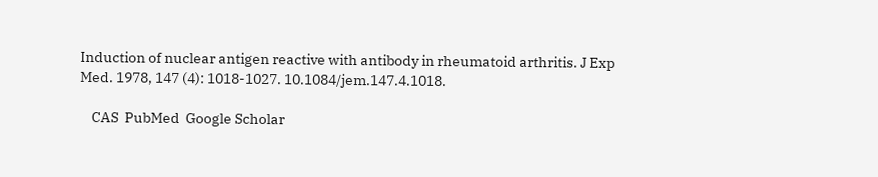Induction of nuclear antigen reactive with antibody in rheumatoid arthritis. J Exp Med. 1978, 147 (4): 1018-1027. 10.1084/jem.147.4.1018.

    CAS  PubMed  Google Scholar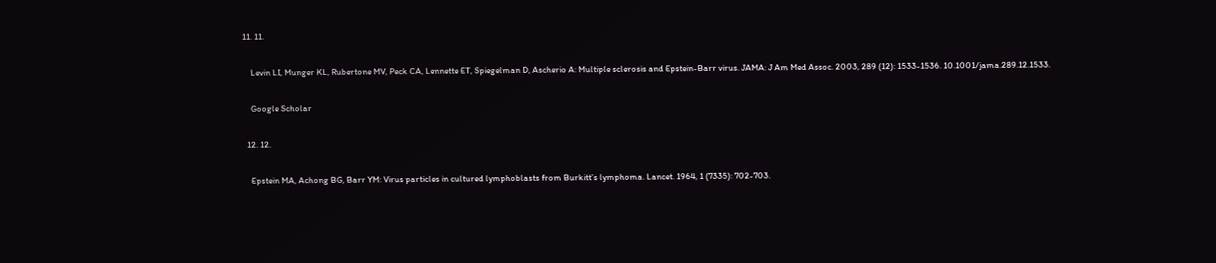11. 11.

    Levin LI, Munger KL, Rubertone MV, Peck CA, Lennette ET, Spiegelman D, Ascherio A: Multiple sclerosis and Epstein-Barr virus. JAMA: J Am Med Assoc. 2003, 289 (12): 1533-1536. 10.1001/jama.289.12.1533.

    Google Scholar

  12. 12.

    Epstein MA, Achong BG, Barr YM: Virus particles in cultured lymphoblasts from Burkitt’s lymphoma. Lancet. 1964, 1 (7335): 702-703.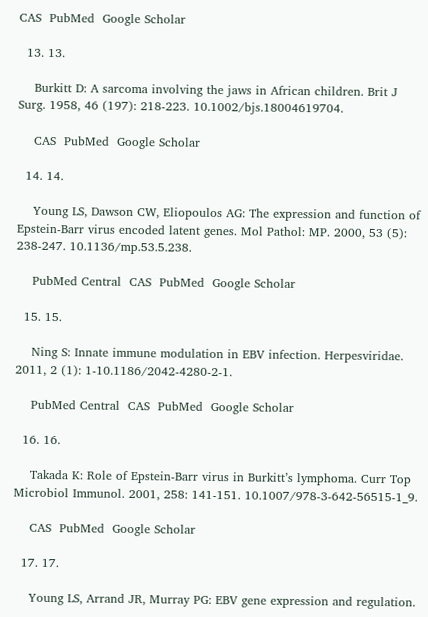CAS  PubMed  Google Scholar

  13. 13.

    Burkitt D: A sarcoma involving the jaws in African children. Brit J Surg. 1958, 46 (197): 218-223. 10.1002/bjs.18004619704.

    CAS  PubMed  Google Scholar

  14. 14.

    Young LS, Dawson CW, Eliopoulos AG: The expression and function of Epstein-Barr virus encoded latent genes. Mol Pathol: MP. 2000, 53 (5): 238-247. 10.1136/mp.53.5.238.

    PubMed Central  CAS  PubMed  Google Scholar

  15. 15.

    Ning S: Innate immune modulation in EBV infection. Herpesviridae. 2011, 2 (1): 1-10.1186/2042-4280-2-1.

    PubMed Central  CAS  PubMed  Google Scholar

  16. 16.

    Takada K: Role of Epstein-Barr virus in Burkitt’s lymphoma. Curr Top Microbiol Immunol. 2001, 258: 141-151. 10.1007/978-3-642-56515-1_9.

    CAS  PubMed  Google Scholar

  17. 17.

    Young LS, Arrand JR, Murray PG: EBV gene expression and regulation.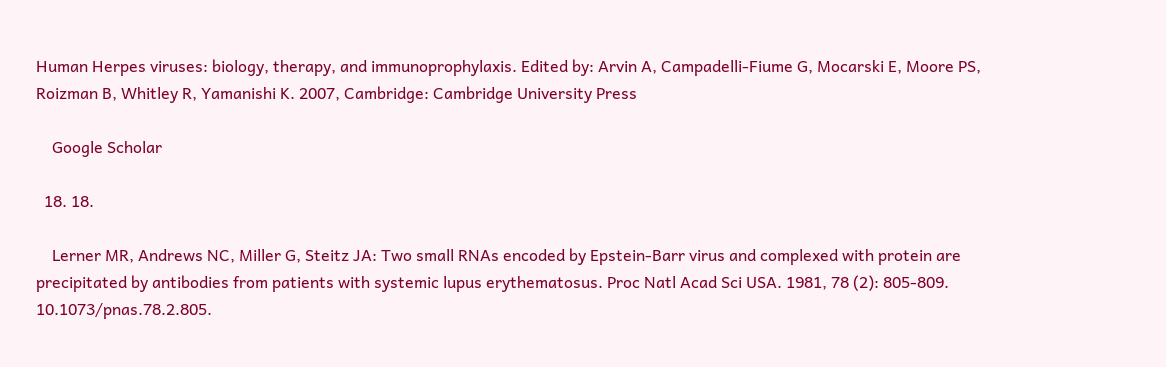Human Herpes viruses: biology, therapy, and immunoprophylaxis. Edited by: Arvin A, Campadelli-Fiume G, Mocarski E, Moore PS, Roizman B, Whitley R, Yamanishi K. 2007, Cambridge: Cambridge University Press

    Google Scholar

  18. 18.

    Lerner MR, Andrews NC, Miller G, Steitz JA: Two small RNAs encoded by Epstein-Barr virus and complexed with protein are precipitated by antibodies from patients with systemic lupus erythematosus. Proc Natl Acad Sci USA. 1981, 78 (2): 805-809. 10.1073/pnas.78.2.805.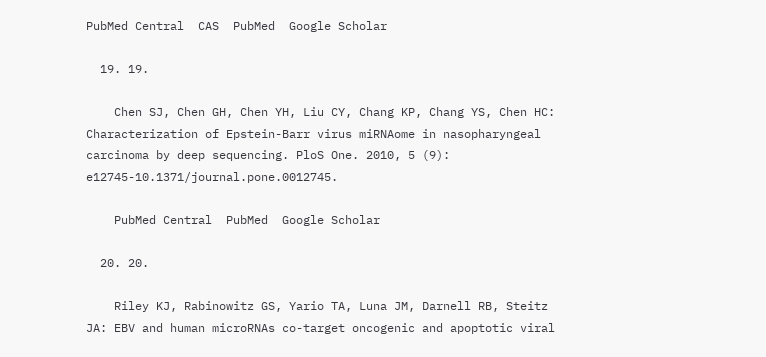PubMed Central  CAS  PubMed  Google Scholar

  19. 19.

    Chen SJ, Chen GH, Chen YH, Liu CY, Chang KP, Chang YS, Chen HC: Characterization of Epstein-Barr virus miRNAome in nasopharyngeal carcinoma by deep sequencing. PloS One. 2010, 5 (9): e12745-10.1371/journal.pone.0012745.

    PubMed Central  PubMed  Google Scholar

  20. 20.

    Riley KJ, Rabinowitz GS, Yario TA, Luna JM, Darnell RB, Steitz JA: EBV and human microRNAs co-target oncogenic and apoptotic viral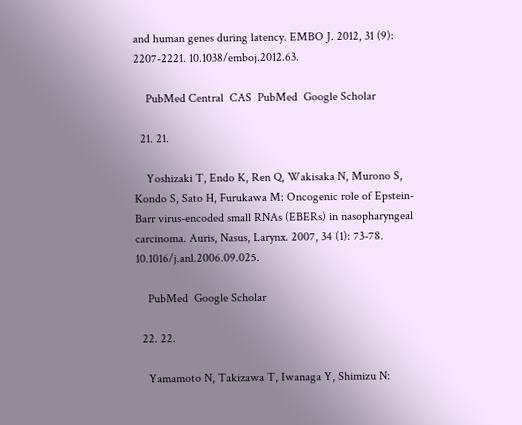and human genes during latency. EMBO J. 2012, 31 (9): 2207-2221. 10.1038/emboj.2012.63.

    PubMed Central  CAS  PubMed  Google Scholar

  21. 21.

    Yoshizaki T, Endo K, Ren Q, Wakisaka N, Murono S, Kondo S, Sato H, Furukawa M: Oncogenic role of Epstein-Barr virus-encoded small RNAs (EBERs) in nasopharyngeal carcinoma. Auris, Nasus, Larynx. 2007, 34 (1): 73-78. 10.1016/j.anl.2006.09.025.

    PubMed  Google Scholar

  22. 22.

    Yamamoto N, Takizawa T, Iwanaga Y, Shimizu N: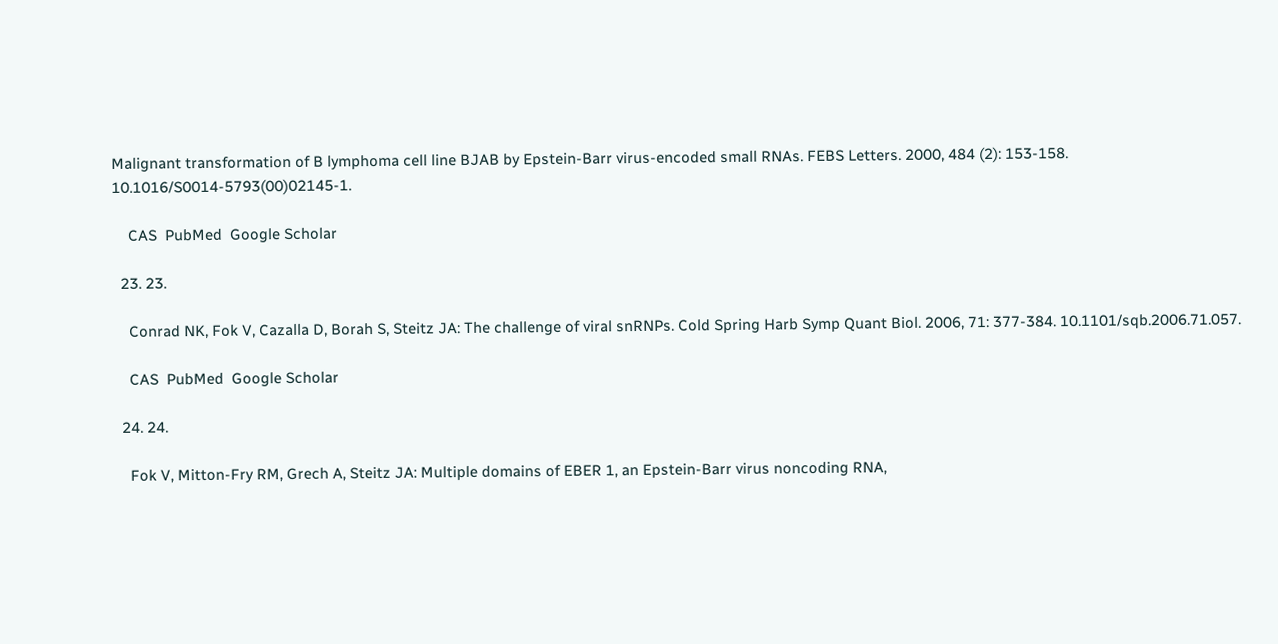Malignant transformation of B lymphoma cell line BJAB by Epstein-Barr virus-encoded small RNAs. FEBS Letters. 2000, 484 (2): 153-158. 10.1016/S0014-5793(00)02145-1.

    CAS  PubMed  Google Scholar

  23. 23.

    Conrad NK, Fok V, Cazalla D, Borah S, Steitz JA: The challenge of viral snRNPs. Cold Spring Harb Symp Quant Biol. 2006, 71: 377-384. 10.1101/sqb.2006.71.057.

    CAS  PubMed  Google Scholar

  24. 24.

    Fok V, Mitton-Fry RM, Grech A, Steitz JA: Multiple domains of EBER 1, an Epstein-Barr virus noncoding RNA,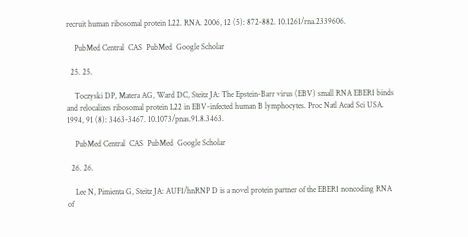recruit human ribosomal protein L22. RNA. 2006, 12 (5): 872-882. 10.1261/rna.2339606.

    PubMed Central  CAS  PubMed  Google Scholar

  25. 25.

    Toczyski DP, Matera AG, Ward DC, Steitz JA: The Epstein-Barr virus (EBV) small RNA EBER1 binds and relocalizes ribosomal protein L22 in EBV-infected human B lymphocytes. Proc Natl Acad Sci USA. 1994, 91 (8): 3463-3467. 10.1073/pnas.91.8.3463.

    PubMed Central  CAS  PubMed  Google Scholar

  26. 26.

    Lee N, Pimienta G, Steitz JA: AUF1/hnRNP D is a novel protein partner of the EBER1 noncoding RNA of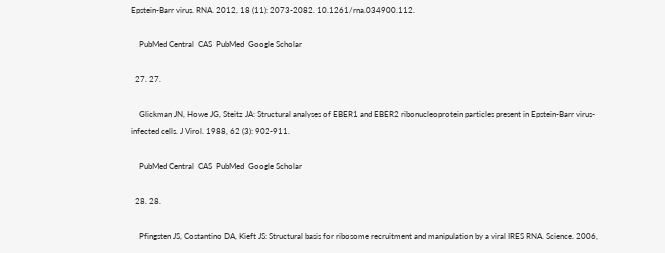Epstein-Barr virus. RNA. 2012, 18 (11): 2073-2082. 10.1261/rna.034900.112.

    PubMed Central  CAS  PubMed  Google Scholar

  27. 27.

    Glickman JN, Howe JG, Steitz JA: Structural analyses of EBER1 and EBER2 ribonucleoprotein particles present in Epstein-Barr virus-infected cells. J Virol. 1988, 62 (3): 902-911.

    PubMed Central  CAS  PubMed  Google Scholar

  28. 28.

    Pfingsten JS, Costantino DA, Kieft JS: Structural basis for ribosome recruitment and manipulation by a viral IRES RNA. Science. 2006,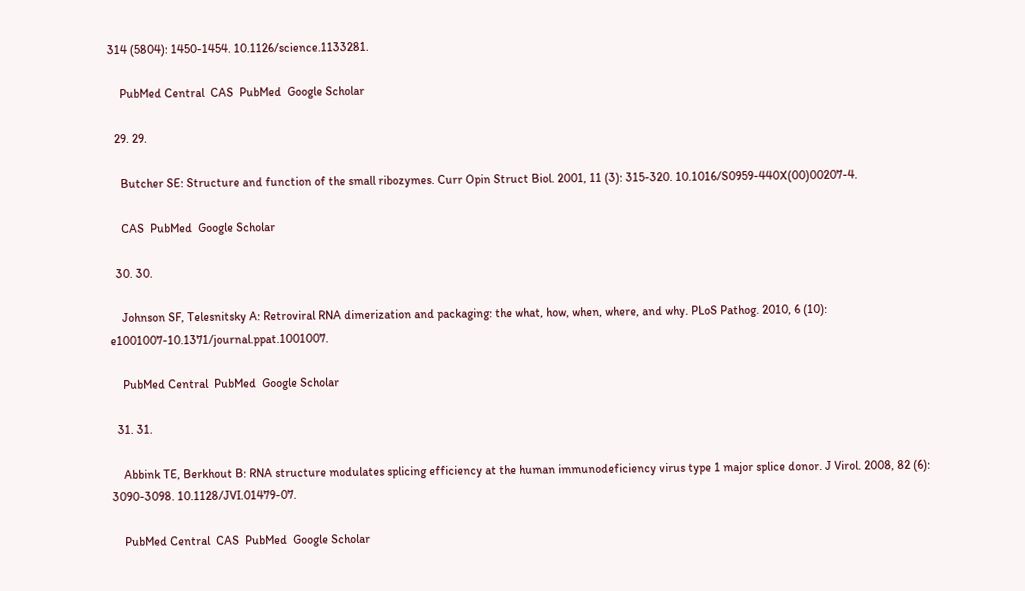314 (5804): 1450-1454. 10.1126/science.1133281.

    PubMed Central  CAS  PubMed  Google Scholar

  29. 29.

    Butcher SE: Structure and function of the small ribozymes. Curr Opin Struct Biol. 2001, 11 (3): 315-320. 10.1016/S0959-440X(00)00207-4.

    CAS  PubMed  Google Scholar

  30. 30.

    Johnson SF, Telesnitsky A: Retroviral RNA dimerization and packaging: the what, how, when, where, and why. PLoS Pathog. 2010, 6 (10): e1001007-10.1371/journal.ppat.1001007.

    PubMed Central  PubMed  Google Scholar

  31. 31.

    Abbink TE, Berkhout B: RNA structure modulates splicing efficiency at the human immunodeficiency virus type 1 major splice donor. J Virol. 2008, 82 (6): 3090-3098. 10.1128/JVI.01479-07.

    PubMed Central  CAS  PubMed  Google Scholar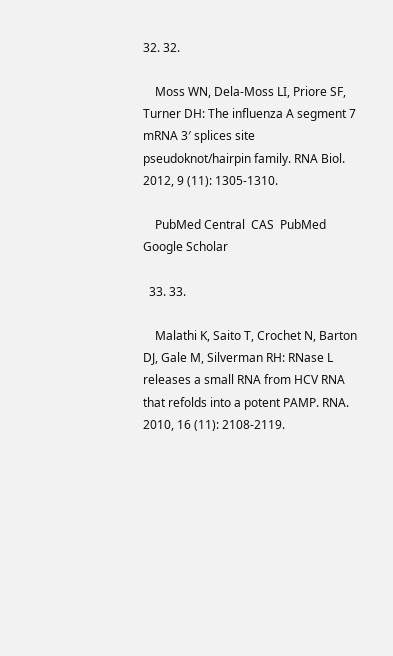32. 32.

    Moss WN, Dela-Moss LI, Priore SF, Turner DH: The influenza A segment 7 mRNA 3′ splices site pseudoknot/hairpin family. RNA Biol. 2012, 9 (11): 1305-1310.

    PubMed Central  CAS  PubMed  Google Scholar

  33. 33.

    Malathi K, Saito T, Crochet N, Barton DJ, Gale M, Silverman RH: RNase L releases a small RNA from HCV RNA that refolds into a potent PAMP. RNA. 2010, 16 (11): 2108-2119.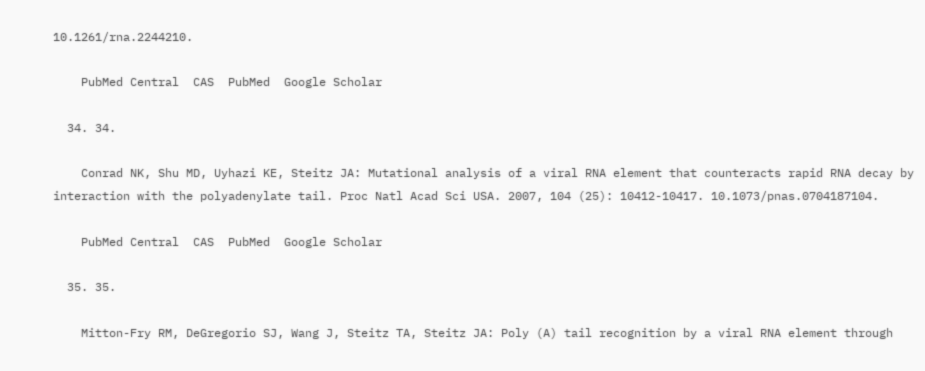10.1261/rna.2244210.

    PubMed Central  CAS  PubMed  Google Scholar

  34. 34.

    Conrad NK, Shu MD, Uyhazi KE, Steitz JA: Mutational analysis of a viral RNA element that counteracts rapid RNA decay by interaction with the polyadenylate tail. Proc Natl Acad Sci USA. 2007, 104 (25): 10412-10417. 10.1073/pnas.0704187104.

    PubMed Central  CAS  PubMed  Google Scholar

  35. 35.

    Mitton-Fry RM, DeGregorio SJ, Wang J, Steitz TA, Steitz JA: Poly (A) tail recognition by a viral RNA element through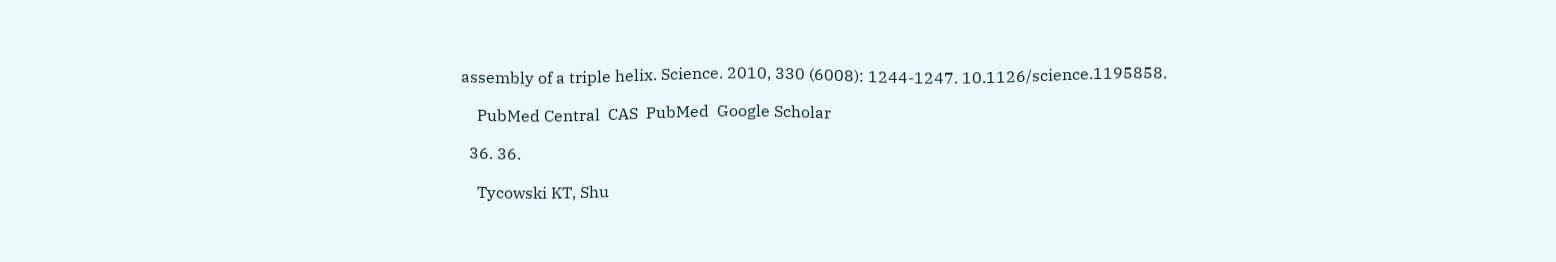assembly of a triple helix. Science. 2010, 330 (6008): 1244-1247. 10.1126/science.1195858.

    PubMed Central  CAS  PubMed  Google Scholar

  36. 36.

    Tycowski KT, Shu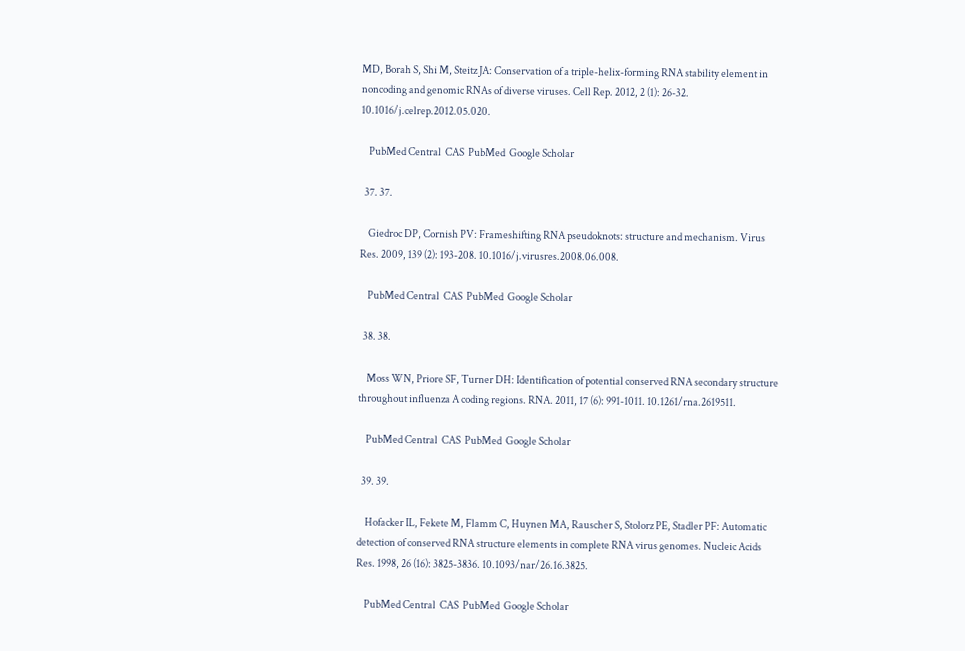MD, Borah S, Shi M, Steitz JA: Conservation of a triple-helix-forming RNA stability element in noncoding and genomic RNAs of diverse viruses. Cell Rep. 2012, 2 (1): 26-32. 10.1016/j.celrep.2012.05.020.

    PubMed Central  CAS  PubMed  Google Scholar

  37. 37.

    Giedroc DP, Cornish PV: Frameshifting RNA pseudoknots: structure and mechanism. Virus Res. 2009, 139 (2): 193-208. 10.1016/j.virusres.2008.06.008.

    PubMed Central  CAS  PubMed  Google Scholar

  38. 38.

    Moss WN, Priore SF, Turner DH: Identification of potential conserved RNA secondary structure throughout influenza A coding regions. RNA. 2011, 17 (6): 991-1011. 10.1261/rna.2619511.

    PubMed Central  CAS  PubMed  Google Scholar

  39. 39.

    Hofacker IL, Fekete M, Flamm C, Huynen MA, Rauscher S, Stolorz PE, Stadler PF: Automatic detection of conserved RNA structure elements in complete RNA virus genomes. Nucleic Acids Res. 1998, 26 (16): 3825-3836. 10.1093/nar/26.16.3825.

    PubMed Central  CAS  PubMed  Google Scholar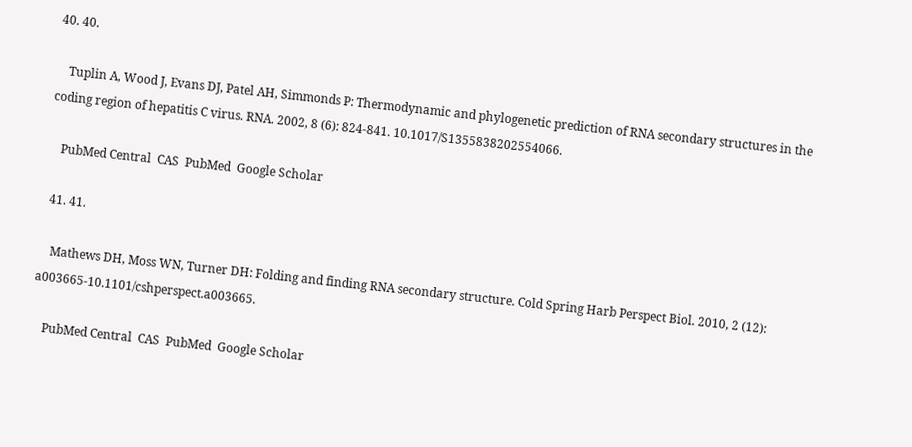40. 40.

    Tuplin A, Wood J, Evans DJ, Patel AH, Simmonds P: Thermodynamic and phylogenetic prediction of RNA secondary structures in the coding region of hepatitis C virus. RNA. 2002, 8 (6): 824-841. 10.1017/S1355838202554066.

    PubMed Central  CAS  PubMed  Google Scholar

  41. 41.

    Mathews DH, Moss WN, Turner DH: Folding and finding RNA secondary structure. Cold Spring Harb Perspect Biol. 2010, 2 (12): a003665-10.1101/cshperspect.a003665.

    PubMed Central  CAS  PubMed  Google Scholar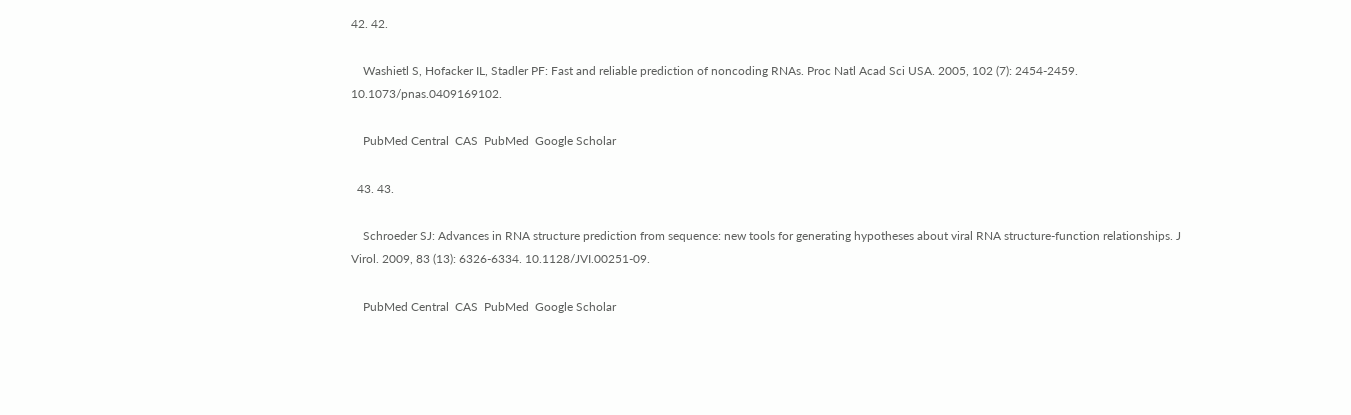42. 42.

    Washietl S, Hofacker IL, Stadler PF: Fast and reliable prediction of noncoding RNAs. Proc Natl Acad Sci USA. 2005, 102 (7): 2454-2459. 10.1073/pnas.0409169102.

    PubMed Central  CAS  PubMed  Google Scholar

  43. 43.

    Schroeder SJ: Advances in RNA structure prediction from sequence: new tools for generating hypotheses about viral RNA structure-function relationships. J Virol. 2009, 83 (13): 6326-6334. 10.1128/JVI.00251-09.

    PubMed Central  CAS  PubMed  Google Scholar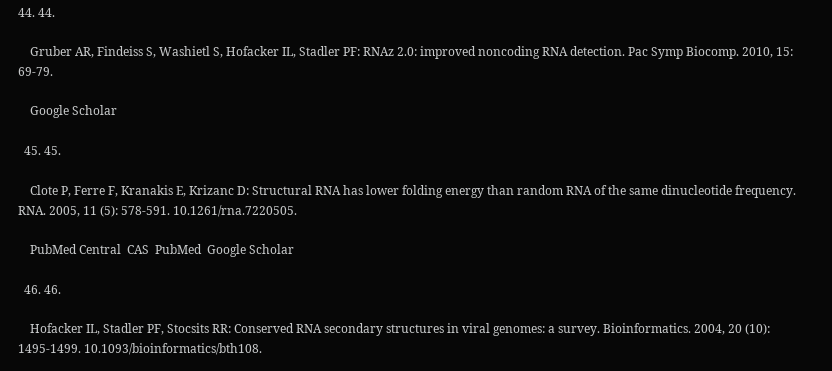44. 44.

    Gruber AR, Findeiss S, Washietl S, Hofacker IL, Stadler PF: RNAz 2.0: improved noncoding RNA detection. Pac Symp Biocomp. 2010, 15: 69-79.

    Google Scholar

  45. 45.

    Clote P, Ferre F, Kranakis E, Krizanc D: Structural RNA has lower folding energy than random RNA of the same dinucleotide frequency. RNA. 2005, 11 (5): 578-591. 10.1261/rna.7220505.

    PubMed Central  CAS  PubMed  Google Scholar

  46. 46.

    Hofacker IL, Stadler PF, Stocsits RR: Conserved RNA secondary structures in viral genomes: a survey. Bioinformatics. 2004, 20 (10): 1495-1499. 10.1093/bioinformatics/bth108.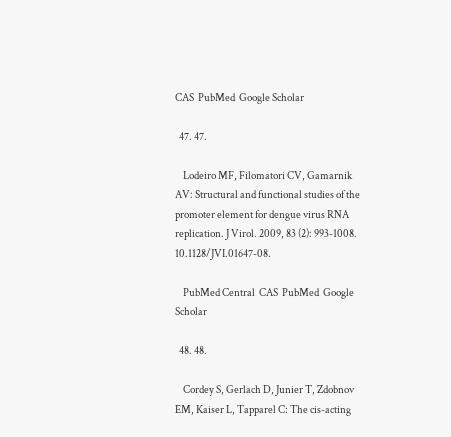CAS  PubMed  Google Scholar

  47. 47.

    Lodeiro MF, Filomatori CV, Gamarnik AV: Structural and functional studies of the promoter element for dengue virus RNA replication. J Virol. 2009, 83 (2): 993-1008. 10.1128/JVI.01647-08.

    PubMed Central  CAS  PubMed  Google Scholar

  48. 48.

    Cordey S, Gerlach D, Junier T, Zdobnov EM, Kaiser L, Tapparel C: The cis-acting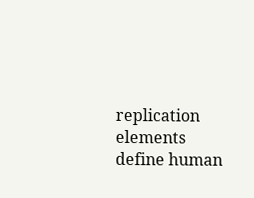replication elements define human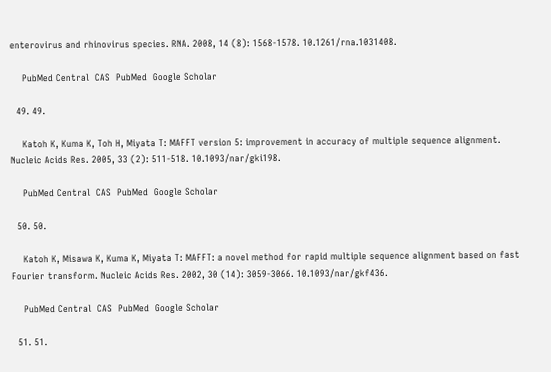enterovirus and rhinovirus species. RNA. 2008, 14 (8): 1568-1578. 10.1261/rna.1031408.

    PubMed Central  CAS  PubMed  Google Scholar

  49. 49.

    Katoh K, Kuma K, Toh H, Miyata T: MAFFT version 5: improvement in accuracy of multiple sequence alignment. Nucleic Acids Res. 2005, 33 (2): 511-518. 10.1093/nar/gki198.

    PubMed Central  CAS  PubMed  Google Scholar

  50. 50.

    Katoh K, Misawa K, Kuma K, Miyata T: MAFFT: a novel method for rapid multiple sequence alignment based on fast Fourier transform. Nucleic Acids Res. 2002, 30 (14): 3059-3066. 10.1093/nar/gkf436.

    PubMed Central  CAS  PubMed  Google Scholar

  51. 51.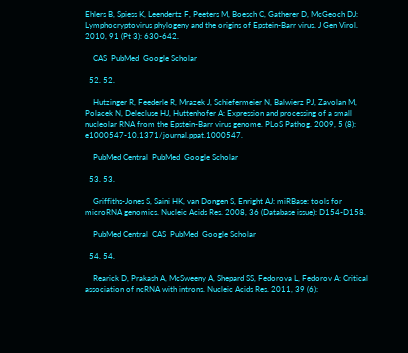Ehlers B, Spiess K, Leendertz F, Peeters M, Boesch C, Gatherer D, McGeoch DJ: Lymphocryptovirus phylogeny and the origins of Epstein-Barr virus. J Gen Virol. 2010, 91 (Pt 3): 630-642.

    CAS  PubMed  Google Scholar

  52. 52.

    Hutzinger R, Feederle R, Mrazek J, Schiefermeier N, Balwierz PJ, Zavolan M, Polacek N, Delecluse HJ, Huttenhofer A: Expression and processing of a small nucleolar RNA from the Epstein-Barr virus genome. PLoS Pathog. 2009, 5 (8): e1000547-10.1371/journal.ppat.1000547.

    PubMed Central  PubMed  Google Scholar

  53. 53.

    Griffiths-Jones S, Saini HK, van Dongen S, Enright AJ: miRBase: tools for microRNA genomics. Nucleic Acids Res. 2008, 36 (Database issue): D154-D158.

    PubMed Central  CAS  PubMed  Google Scholar

  54. 54.

    Rearick D, Prakash A, McSweeny A, Shepard SS, Fedorova L, Fedorov A: Critical association of ncRNA with introns. Nucleic Acids Res. 2011, 39 (6):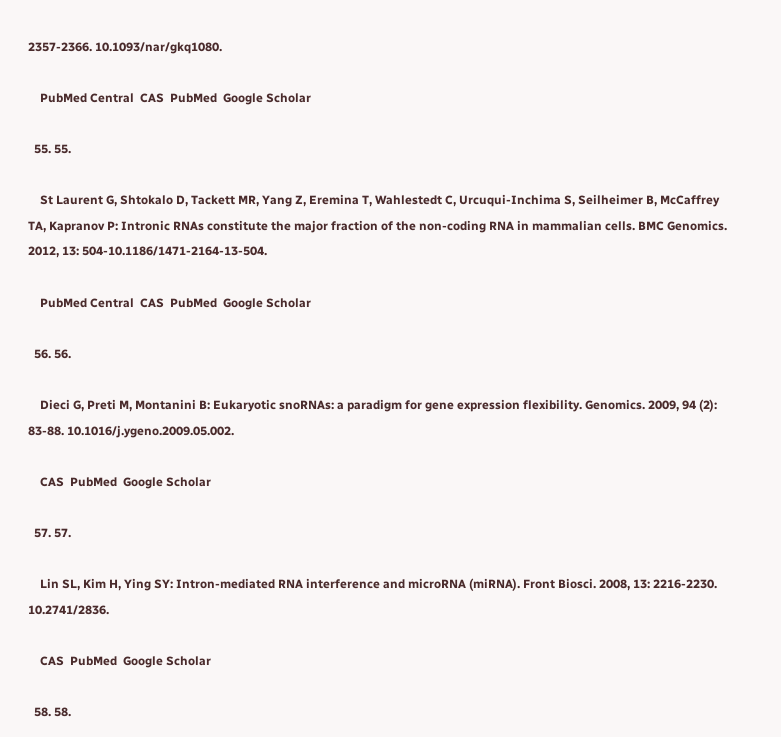2357-2366. 10.1093/nar/gkq1080.

    PubMed Central  CAS  PubMed  Google Scholar

  55. 55.

    St Laurent G, Shtokalo D, Tackett MR, Yang Z, Eremina T, Wahlestedt C, Urcuqui-Inchima S, Seilheimer B, McCaffrey TA, Kapranov P: Intronic RNAs constitute the major fraction of the non-coding RNA in mammalian cells. BMC Genomics. 2012, 13: 504-10.1186/1471-2164-13-504.

    PubMed Central  CAS  PubMed  Google Scholar

  56. 56.

    Dieci G, Preti M, Montanini B: Eukaryotic snoRNAs: a paradigm for gene expression flexibility. Genomics. 2009, 94 (2): 83-88. 10.1016/j.ygeno.2009.05.002.

    CAS  PubMed  Google Scholar

  57. 57.

    Lin SL, Kim H, Ying SY: Intron-mediated RNA interference and microRNA (miRNA). Front Biosci. 2008, 13: 2216-2230. 10.2741/2836.

    CAS  PubMed  Google Scholar

  58. 58.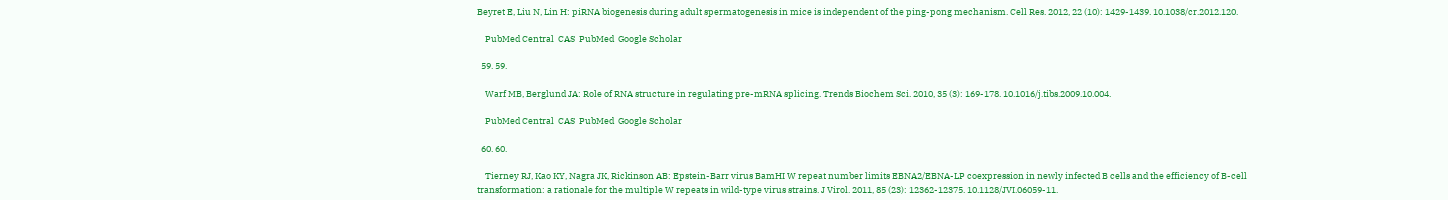Beyret E, Liu N, Lin H: piRNA biogenesis during adult spermatogenesis in mice is independent of the ping-pong mechanism. Cell Res. 2012, 22 (10): 1429-1439. 10.1038/cr.2012.120.

    PubMed Central  CAS  PubMed  Google Scholar

  59. 59.

    Warf MB, Berglund JA: Role of RNA structure in regulating pre-mRNA splicing. Trends Biochem Sci. 2010, 35 (3): 169-178. 10.1016/j.tibs.2009.10.004.

    PubMed Central  CAS  PubMed  Google Scholar

  60. 60.

    Tierney RJ, Kao KY, Nagra JK, Rickinson AB: Epstein-Barr virus BamHI W repeat number limits EBNA2/EBNA-LP coexpression in newly infected B cells and the efficiency of B-cell transformation: a rationale for the multiple W repeats in wild-type virus strains. J Virol. 2011, 85 (23): 12362-12375. 10.1128/JVI.06059-11.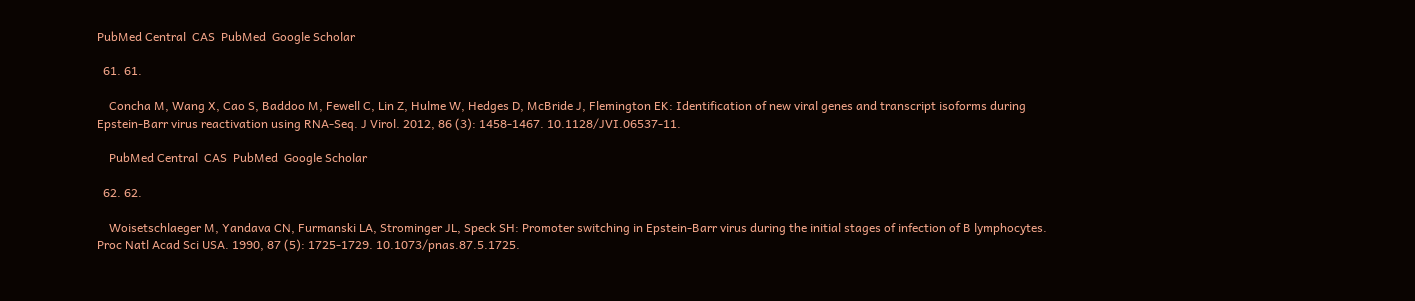PubMed Central  CAS  PubMed  Google Scholar

  61. 61.

    Concha M, Wang X, Cao S, Baddoo M, Fewell C, Lin Z, Hulme W, Hedges D, McBride J, Flemington EK: Identification of new viral genes and transcript isoforms during Epstein-Barr virus reactivation using RNA-Seq. J Virol. 2012, 86 (3): 1458-1467. 10.1128/JVI.06537-11.

    PubMed Central  CAS  PubMed  Google Scholar

  62. 62.

    Woisetschlaeger M, Yandava CN, Furmanski LA, Strominger JL, Speck SH: Promoter switching in Epstein-Barr virus during the initial stages of infection of B lymphocytes. Proc Natl Acad Sci USA. 1990, 87 (5): 1725-1729. 10.1073/pnas.87.5.1725.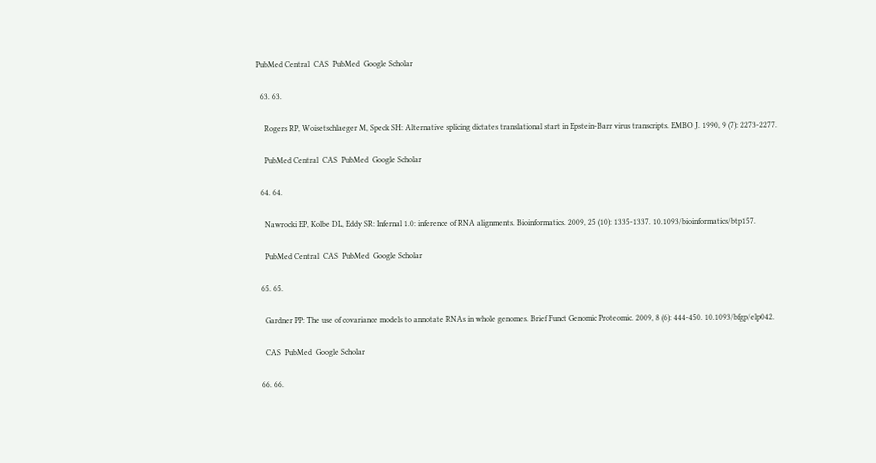PubMed Central  CAS  PubMed  Google Scholar

  63. 63.

    Rogers RP, Woisetschlaeger M, Speck SH: Alternative splicing dictates translational start in Epstein-Barr virus transcripts. EMBO J. 1990, 9 (7): 2273-2277.

    PubMed Central  CAS  PubMed  Google Scholar

  64. 64.

    Nawrocki EP, Kolbe DL, Eddy SR: Infernal 1.0: inference of RNA alignments. Bioinformatics. 2009, 25 (10): 1335-1337. 10.1093/bioinformatics/btp157.

    PubMed Central  CAS  PubMed  Google Scholar

  65. 65.

    Gardner PP: The use of covariance models to annotate RNAs in whole genomes. Brief Funct Genomic Proteomic. 2009, 8 (6): 444-450. 10.1093/bfgp/elp042.

    CAS  PubMed  Google Scholar

  66. 66.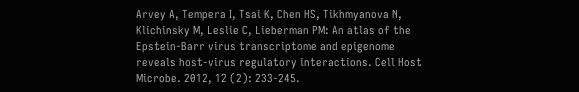Arvey A, Tempera I, Tsai K, Chen HS, Tikhmyanova N, Klichinsky M, Leslie C, Lieberman PM: An atlas of the Epstein-Barr virus transcriptome and epigenome reveals host-virus regulatory interactions. Cell Host Microbe. 2012, 12 (2): 233-245.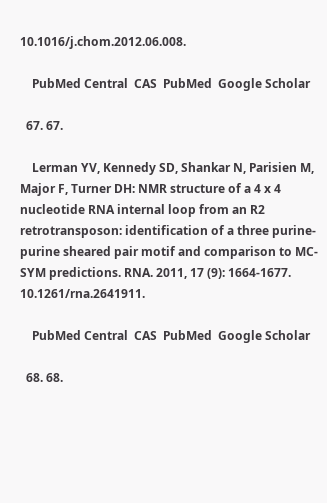10.1016/j.chom.2012.06.008.

    PubMed Central  CAS  PubMed  Google Scholar

  67. 67.

    Lerman YV, Kennedy SD, Shankar N, Parisien M, Major F, Turner DH: NMR structure of a 4 x 4 nucleotide RNA internal loop from an R2 retrotransposon: identification of a three purine-purine sheared pair motif and comparison to MC-SYM predictions. RNA. 2011, 17 (9): 1664-1677. 10.1261/rna.2641911.

    PubMed Central  CAS  PubMed  Google Scholar

  68. 68.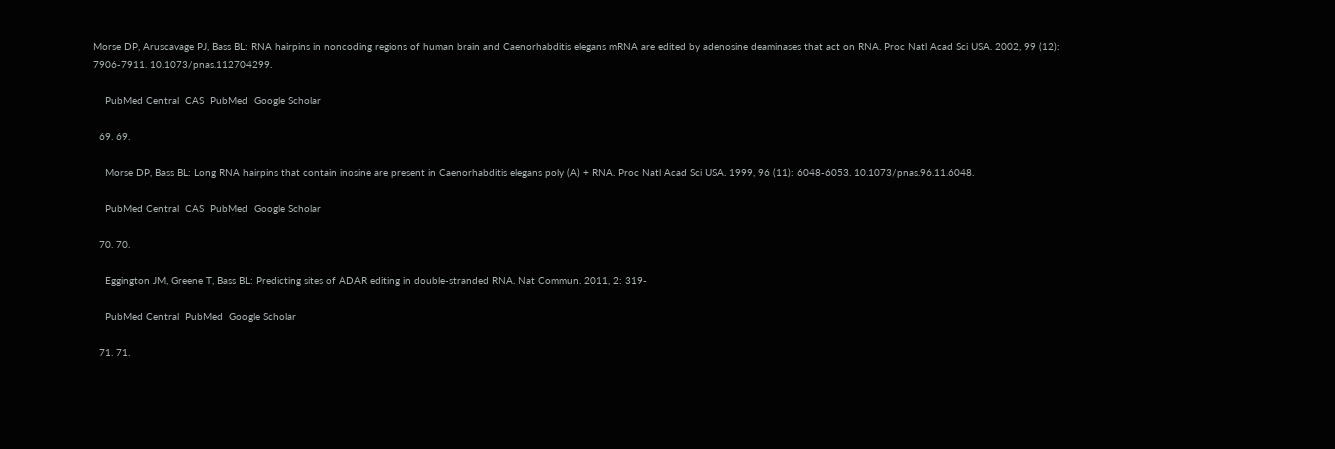Morse DP, Aruscavage PJ, Bass BL: RNA hairpins in noncoding regions of human brain and Caenorhabditis elegans mRNA are edited by adenosine deaminases that act on RNA. Proc Natl Acad Sci USA. 2002, 99 (12): 7906-7911. 10.1073/pnas.112704299.

    PubMed Central  CAS  PubMed  Google Scholar

  69. 69.

    Morse DP, Bass BL: Long RNA hairpins that contain inosine are present in Caenorhabditis elegans poly (A) + RNA. Proc Natl Acad Sci USA. 1999, 96 (11): 6048-6053. 10.1073/pnas.96.11.6048.

    PubMed Central  CAS  PubMed  Google Scholar

  70. 70.

    Eggington JM, Greene T, Bass BL: Predicting sites of ADAR editing in double-stranded RNA. Nat Commun. 2011, 2: 319-

    PubMed Central  PubMed  Google Scholar

  71. 71.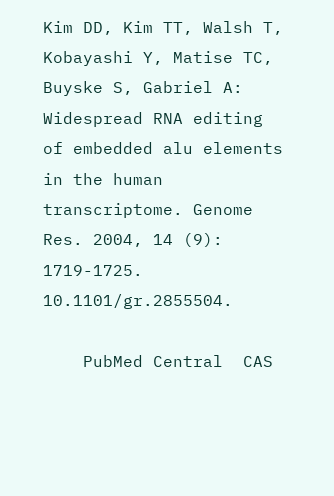Kim DD, Kim TT, Walsh T, Kobayashi Y, Matise TC, Buyske S, Gabriel A: Widespread RNA editing of embedded alu elements in the human transcriptome. Genome Res. 2004, 14 (9): 1719-1725. 10.1101/gr.2855504.

    PubMed Central  CAS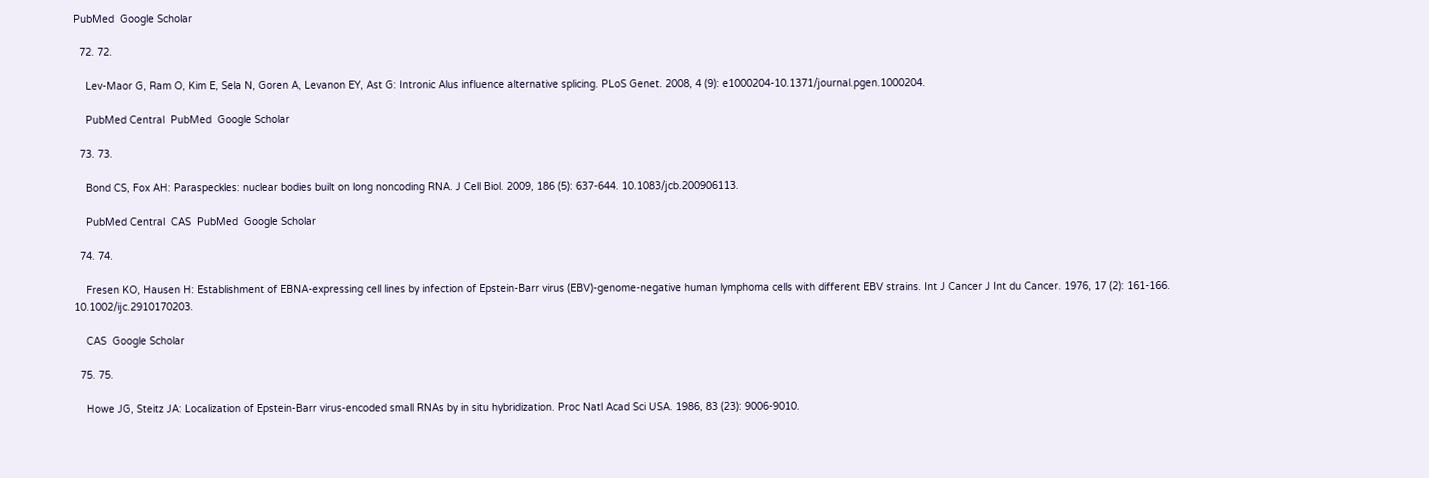PubMed  Google Scholar

  72. 72.

    Lev-Maor G, Ram O, Kim E, Sela N, Goren A, Levanon EY, Ast G: Intronic Alus influence alternative splicing. PLoS Genet. 2008, 4 (9): e1000204-10.1371/journal.pgen.1000204.

    PubMed Central  PubMed  Google Scholar

  73. 73.

    Bond CS, Fox AH: Paraspeckles: nuclear bodies built on long noncoding RNA. J Cell Biol. 2009, 186 (5): 637-644. 10.1083/jcb.200906113.

    PubMed Central  CAS  PubMed  Google Scholar

  74. 74.

    Fresen KO, Hausen H: Establishment of EBNA-expressing cell lines by infection of Epstein-Barr virus (EBV)-genome-negative human lymphoma cells with different EBV strains. Int J Cancer J Int du Cancer. 1976, 17 (2): 161-166. 10.1002/ijc.2910170203.

    CAS  Google Scholar

  75. 75.

    Howe JG, Steitz JA: Localization of Epstein-Barr virus-encoded small RNAs by in situ hybridization. Proc Natl Acad Sci USA. 1986, 83 (23): 9006-9010.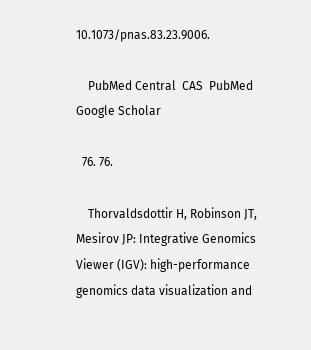10.1073/pnas.83.23.9006.

    PubMed Central  CAS  PubMed  Google Scholar

  76. 76.

    Thorvaldsdottir H, Robinson JT, Mesirov JP: Integrative Genomics Viewer (IGV): high-performance genomics data visualization and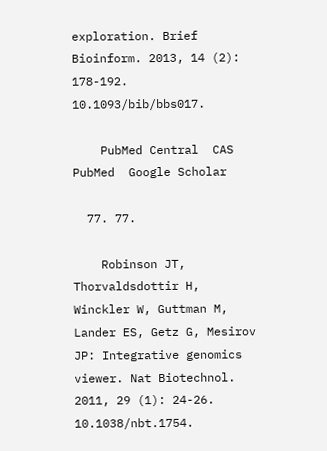exploration. Brief Bioinform. 2013, 14 (2): 178-192. 10.1093/bib/bbs017.

    PubMed Central  CAS  PubMed  Google Scholar

  77. 77.

    Robinson JT, Thorvaldsdottir H, Winckler W, Guttman M, Lander ES, Getz G, Mesirov JP: Integrative genomics viewer. Nat Biotechnol. 2011, 29 (1): 24-26. 10.1038/nbt.1754.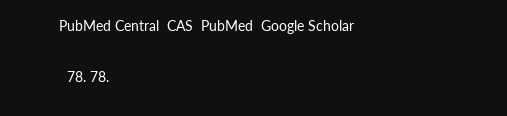PubMed Central  CAS  PubMed  Google Scholar

  78. 78.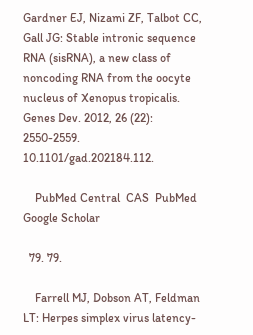Gardner EJ, Nizami ZF, Talbot CC, Gall JG: Stable intronic sequence RNA (sisRNA), a new class of noncoding RNA from the oocyte nucleus of Xenopus tropicalis. Genes Dev. 2012, 26 (22): 2550-2559. 10.1101/gad.202184.112.

    PubMed Central  CAS  PubMed  Google Scholar

  79. 79.

    Farrell MJ, Dobson AT, Feldman LT: Herpes simplex virus latency-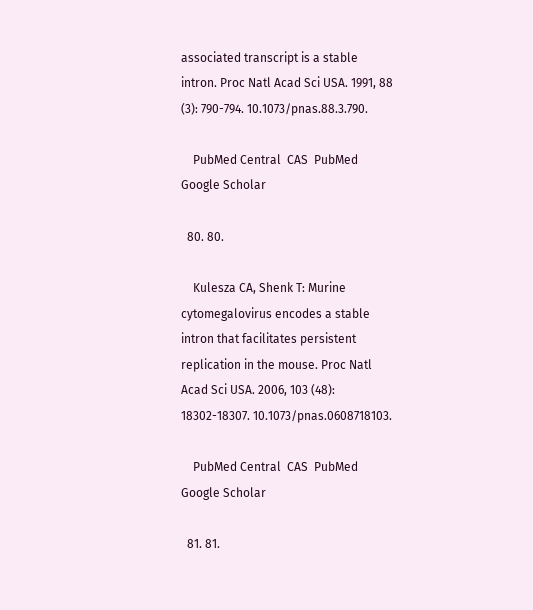associated transcript is a stable intron. Proc Natl Acad Sci USA. 1991, 88 (3): 790-794. 10.1073/pnas.88.3.790.

    PubMed Central  CAS  PubMed  Google Scholar

  80. 80.

    Kulesza CA, Shenk T: Murine cytomegalovirus encodes a stable intron that facilitates persistent replication in the mouse. Proc Natl Acad Sci USA. 2006, 103 (48): 18302-18307. 10.1073/pnas.0608718103.

    PubMed Central  CAS  PubMed  Google Scholar

  81. 81.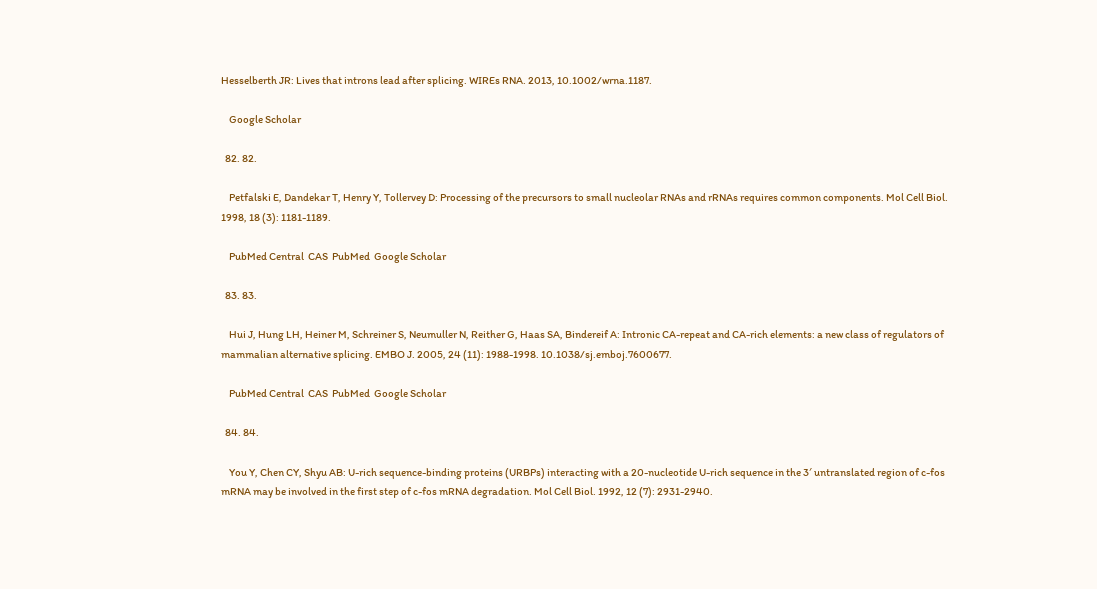Hesselberth JR: Lives that introns lead after splicing. WIREs RNA. 2013, 10.1002/wrna.1187.

    Google Scholar

  82. 82.

    Petfalski E, Dandekar T, Henry Y, Tollervey D: Processing of the precursors to small nucleolar RNAs and rRNAs requires common components. Mol Cell Biol. 1998, 18 (3): 1181-1189.

    PubMed Central  CAS  PubMed  Google Scholar

  83. 83.

    Hui J, Hung LH, Heiner M, Schreiner S, Neumuller N, Reither G, Haas SA, Bindereif A: Intronic CA-repeat and CA-rich elements: a new class of regulators of mammalian alternative splicing. EMBO J. 2005, 24 (11): 1988-1998. 10.1038/sj.emboj.7600677.

    PubMed Central  CAS  PubMed  Google Scholar

  84. 84.

    You Y, Chen CY, Shyu AB: U-rich sequence-binding proteins (URBPs) interacting with a 20-nucleotide U-rich sequence in the 3′ untranslated region of c-fos mRNA may be involved in the first step of c-fos mRNA degradation. Mol Cell Biol. 1992, 12 (7): 2931-2940.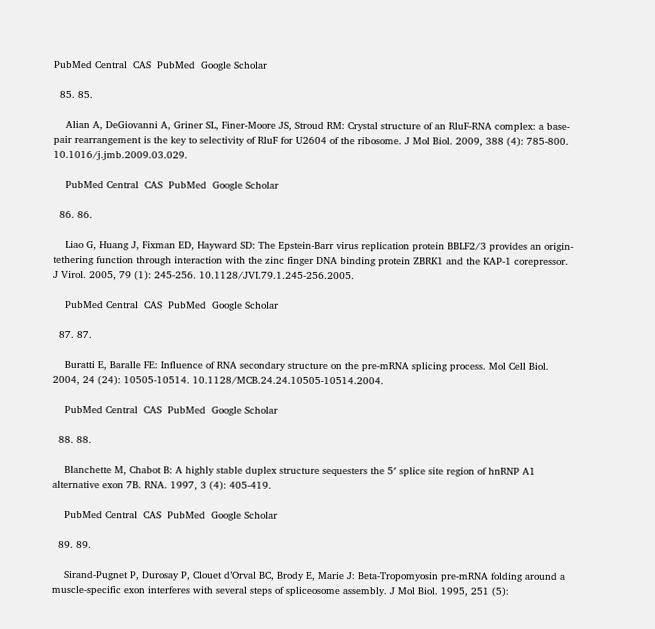PubMed Central  CAS  PubMed  Google Scholar

  85. 85.

    Alian A, DeGiovanni A, Griner SL, Finer-Moore JS, Stroud RM: Crystal structure of an RluF-RNA complex: a base-pair rearrangement is the key to selectivity of RluF for U2604 of the ribosome. J Mol Biol. 2009, 388 (4): 785-800. 10.1016/j.jmb.2009.03.029.

    PubMed Central  CAS  PubMed  Google Scholar

  86. 86.

    Liao G, Huang J, Fixman ED, Hayward SD: The Epstein-Barr virus replication protein BBLF2/3 provides an origin-tethering function through interaction with the zinc finger DNA binding protein ZBRK1 and the KAP-1 corepressor. J Virol. 2005, 79 (1): 245-256. 10.1128/JVI.79.1.245-256.2005.

    PubMed Central  CAS  PubMed  Google Scholar

  87. 87.

    Buratti E, Baralle FE: Influence of RNA secondary structure on the pre-mRNA splicing process. Mol Cell Biol. 2004, 24 (24): 10505-10514. 10.1128/MCB.24.24.10505-10514.2004.

    PubMed Central  CAS  PubMed  Google Scholar

  88. 88.

    Blanchette M, Chabot B: A highly stable duplex structure sequesters the 5′ splice site region of hnRNP A1 alternative exon 7B. RNA. 1997, 3 (4): 405-419.

    PubMed Central  CAS  PubMed  Google Scholar

  89. 89.

    Sirand-Pugnet P, Durosay P, Clouet d’Orval BC, Brody E, Marie J: Beta-Tropomyosin pre-mRNA folding around a muscle-specific exon interferes with several steps of spliceosome assembly. J Mol Biol. 1995, 251 (5):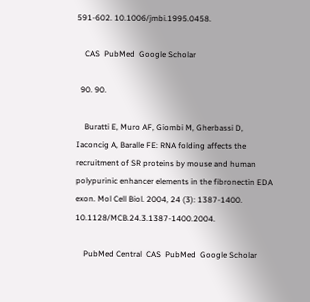591-602. 10.1006/jmbi.1995.0458.

    CAS  PubMed  Google Scholar

  90. 90.

    Buratti E, Muro AF, Giombi M, Gherbassi D, Iaconcig A, Baralle FE: RNA folding affects the recruitment of SR proteins by mouse and human polypurinic enhancer elements in the fibronectin EDA exon. Mol Cell Biol. 2004, 24 (3): 1387-1400. 10.1128/MCB.24.3.1387-1400.2004.

    PubMed Central  CAS  PubMed  Google Scholar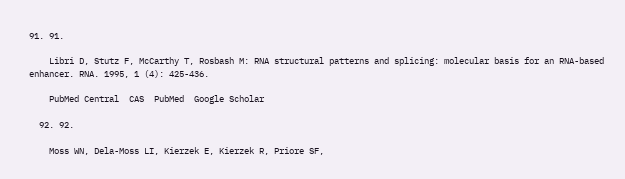91. 91.

    Libri D, Stutz F, McCarthy T, Rosbash M: RNA structural patterns and splicing: molecular basis for an RNA-based enhancer. RNA. 1995, 1 (4): 425-436.

    PubMed Central  CAS  PubMed  Google Scholar

  92. 92.

    Moss WN, Dela-Moss LI, Kierzek E, Kierzek R, Priore SF,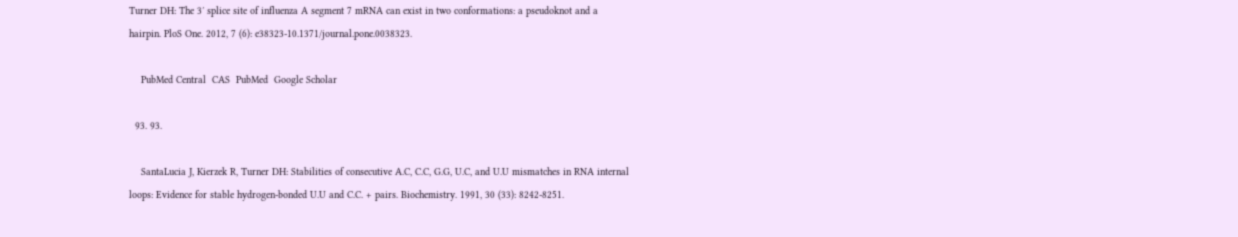Turner DH: The 3′ splice site of influenza A segment 7 mRNA can exist in two conformations: a pseudoknot and a hairpin. PloS One. 2012, 7 (6): e38323-10.1371/journal.pone.0038323.

    PubMed Central  CAS  PubMed  Google Scholar

  93. 93.

    SantaLucia J, Kierzek R, Turner DH: Stabilities of consecutive A.C, C.C, G.G, U.C, and U.U mismatches in RNA internal loops: Evidence for stable hydrogen-bonded U.U and C.C. + pairs. Biochemistry. 1991, 30 (33): 8242-8251.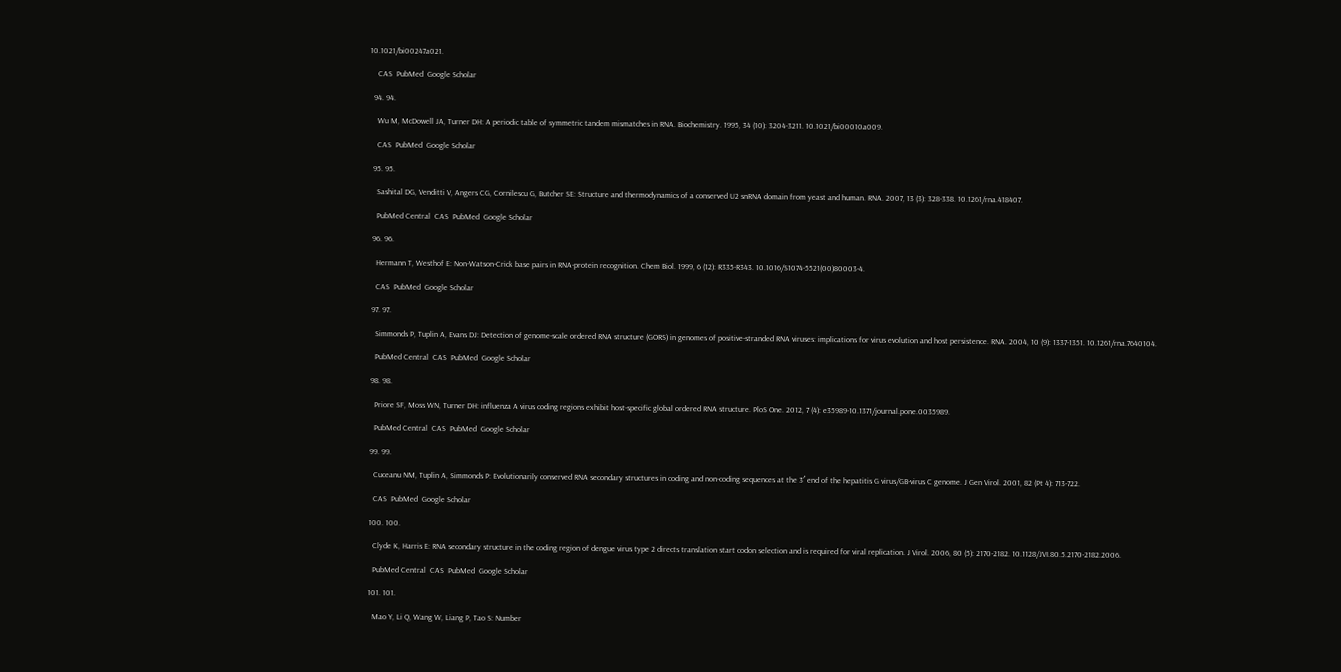10.1021/bi00247a021.

    CAS  PubMed  Google Scholar

  94. 94.

    Wu M, McDowell JA, Turner DH: A periodic table of symmetric tandem mismatches in RNA. Biochemistry. 1995, 34 (10): 3204-3211. 10.1021/bi00010a009.

    CAS  PubMed  Google Scholar

  95. 95.

    Sashital DG, Venditti V, Angers CG, Cornilescu G, Butcher SE: Structure and thermodynamics of a conserved U2 snRNA domain from yeast and human. RNA. 2007, 13 (3): 328-338. 10.1261/rna.418407.

    PubMed Central  CAS  PubMed  Google Scholar

  96. 96.

    Hermann T, Westhof E: Non-Watson-Crick base pairs in RNA-protein recognition. Chem Biol. 1999, 6 (12): R335-R343. 10.1016/S1074-5521(00)80003-4.

    CAS  PubMed  Google Scholar

  97. 97.

    Simmonds P, Tuplin A, Evans DJ: Detection of genome-scale ordered RNA structure (GORS) in genomes of positive-stranded RNA viruses: implications for virus evolution and host persistence. RNA. 2004, 10 (9): 1337-1351. 10.1261/rna.7640104.

    PubMed Central  CAS  PubMed  Google Scholar

  98. 98.

    Priore SF, Moss WN, Turner DH: influenza A virus coding regions exhibit host-specific global ordered RNA structure. PloS One. 2012, 7 (4): e35989-10.1371/journal.pone.0035989.

    PubMed Central  CAS  PubMed  Google Scholar

  99. 99.

    Cuceanu NM, Tuplin A, Simmonds P: Evolutionarily conserved RNA secondary structures in coding and non-coding sequences at the 3′ end of the hepatitis G virus/GB-virus C genome. J Gen Virol. 2001, 82 (Pt 4): 713-722.

    CAS  PubMed  Google Scholar

  100. 100.

    Clyde K, Harris E: RNA secondary structure in the coding region of dengue virus type 2 directs translation start codon selection and is required for viral replication. J Virol. 2006, 80 (5): 2170-2182. 10.1128/JVI.80.5.2170-2182.2006.

    PubMed Central  CAS  PubMed  Google Scholar

  101. 101.

    Mao Y, Li Q, Wang W, Liang P, Tao S: Number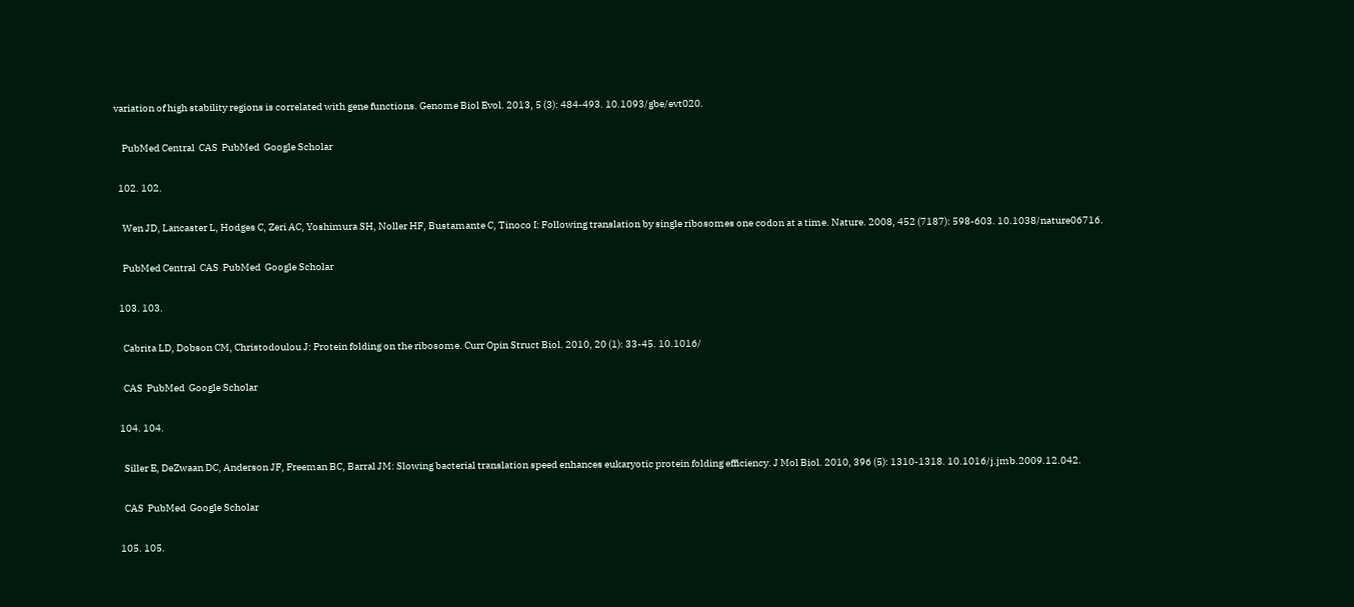variation of high stability regions is correlated with gene functions. Genome Biol Evol. 2013, 5 (3): 484-493. 10.1093/gbe/evt020.

    PubMed Central  CAS  PubMed  Google Scholar

  102. 102.

    Wen JD, Lancaster L, Hodges C, Zeri AC, Yoshimura SH, Noller HF, Bustamante C, Tinoco I: Following translation by single ribosomes one codon at a time. Nature. 2008, 452 (7187): 598-603. 10.1038/nature06716.

    PubMed Central  CAS  PubMed  Google Scholar

  103. 103.

    Cabrita LD, Dobson CM, Christodoulou J: Protein folding on the ribosome. Curr Opin Struct Biol. 2010, 20 (1): 33-45. 10.1016/

    CAS  PubMed  Google Scholar

  104. 104.

    Siller E, DeZwaan DC, Anderson JF, Freeman BC, Barral JM: Slowing bacterial translation speed enhances eukaryotic protein folding efficiency. J Mol Biol. 2010, 396 (5): 1310-1318. 10.1016/j.jmb.2009.12.042.

    CAS  PubMed  Google Scholar

  105. 105.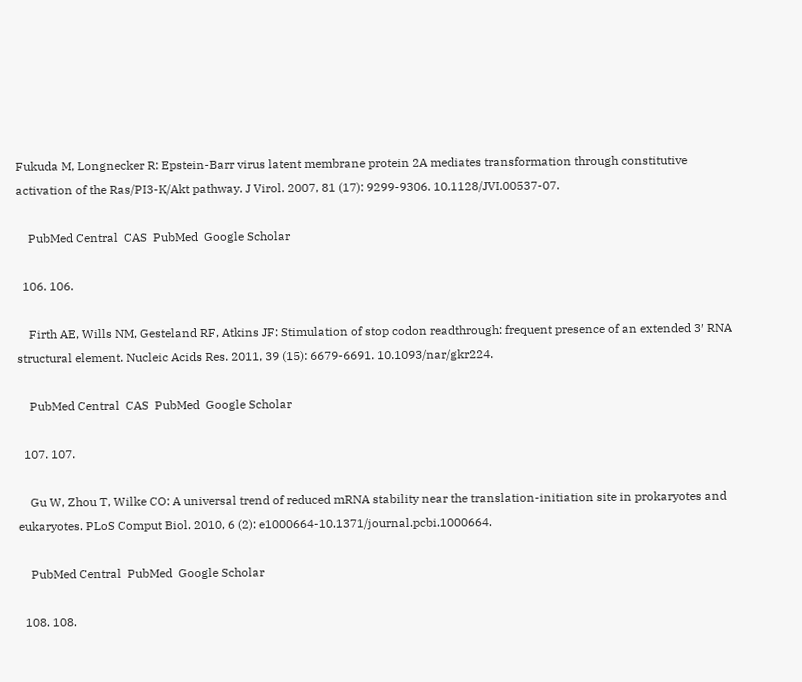Fukuda M, Longnecker R: Epstein-Barr virus latent membrane protein 2A mediates transformation through constitutive activation of the Ras/PI3-K/Akt pathway. J Virol. 2007, 81 (17): 9299-9306. 10.1128/JVI.00537-07.

    PubMed Central  CAS  PubMed  Google Scholar

  106. 106.

    Firth AE, Wills NM, Gesteland RF, Atkins JF: Stimulation of stop codon readthrough: frequent presence of an extended 3′ RNA structural element. Nucleic Acids Res. 2011, 39 (15): 6679-6691. 10.1093/nar/gkr224.

    PubMed Central  CAS  PubMed  Google Scholar

  107. 107.

    Gu W, Zhou T, Wilke CO: A universal trend of reduced mRNA stability near the translation-initiation site in prokaryotes and eukaryotes. PLoS Comput Biol. 2010, 6 (2): e1000664-10.1371/journal.pcbi.1000664.

    PubMed Central  PubMed  Google Scholar

  108. 108.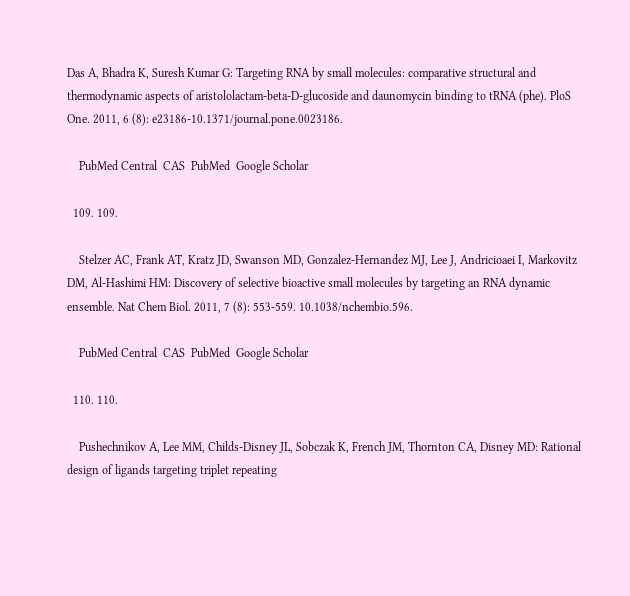Das A, Bhadra K, Suresh Kumar G: Targeting RNA by small molecules: comparative structural and thermodynamic aspects of aristololactam-beta-D-glucoside and daunomycin binding to tRNA (phe). PloS One. 2011, 6 (8): e23186-10.1371/journal.pone.0023186.

    PubMed Central  CAS  PubMed  Google Scholar

  109. 109.

    Stelzer AC, Frank AT, Kratz JD, Swanson MD, Gonzalez-Hernandez MJ, Lee J, Andricioaei I, Markovitz DM, Al-Hashimi HM: Discovery of selective bioactive small molecules by targeting an RNA dynamic ensemble. Nat Chem Biol. 2011, 7 (8): 553-559. 10.1038/nchembio.596.

    PubMed Central  CAS  PubMed  Google Scholar

  110. 110.

    Pushechnikov A, Lee MM, Childs-Disney JL, Sobczak K, French JM, Thornton CA, Disney MD: Rational design of ligands targeting triplet repeating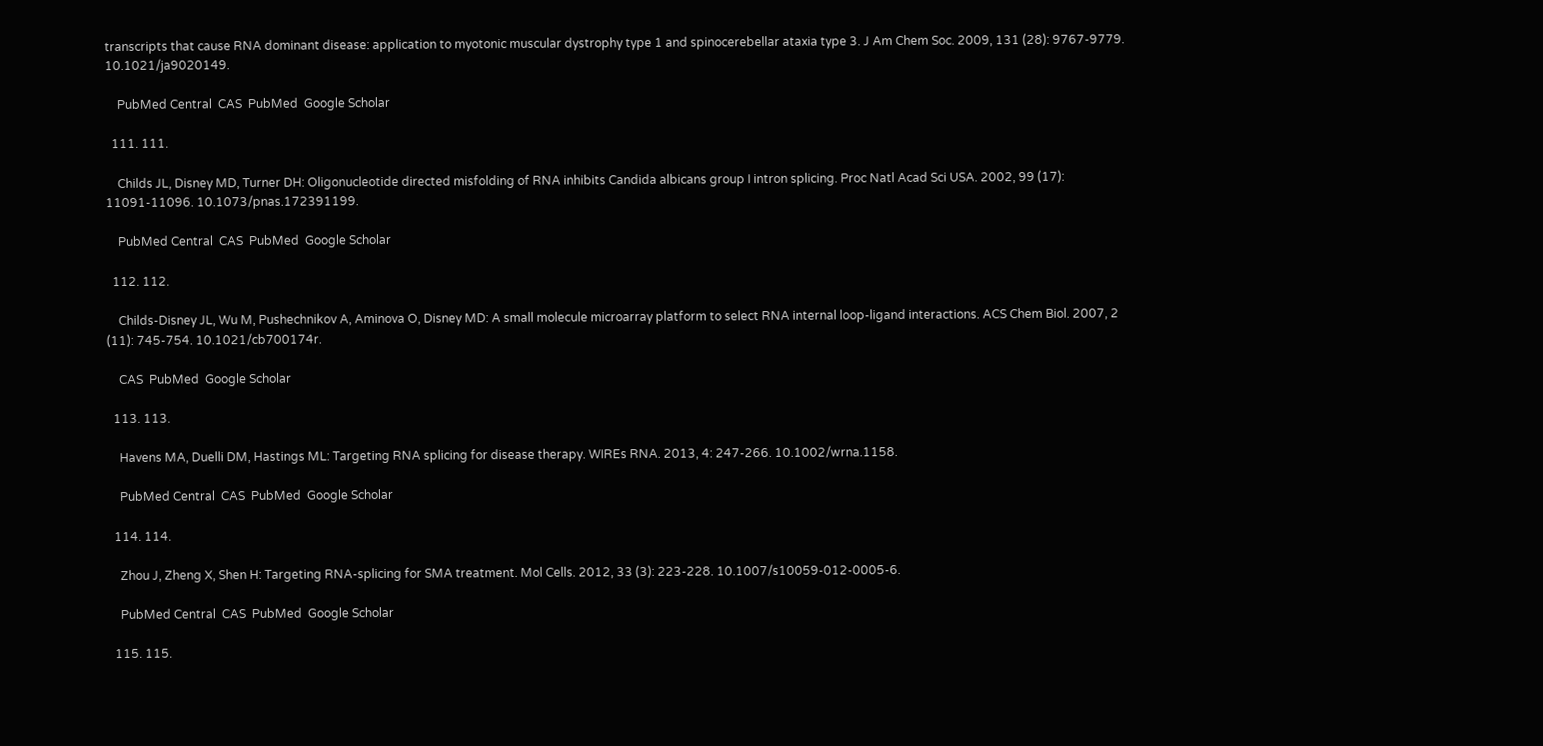transcripts that cause RNA dominant disease: application to myotonic muscular dystrophy type 1 and spinocerebellar ataxia type 3. J Am Chem Soc. 2009, 131 (28): 9767-9779. 10.1021/ja9020149.

    PubMed Central  CAS  PubMed  Google Scholar

  111. 111.

    Childs JL, Disney MD, Turner DH: Oligonucleotide directed misfolding of RNA inhibits Candida albicans group I intron splicing. Proc Natl Acad Sci USA. 2002, 99 (17): 11091-11096. 10.1073/pnas.172391199.

    PubMed Central  CAS  PubMed  Google Scholar

  112. 112.

    Childs-Disney JL, Wu M, Pushechnikov A, Aminova O, Disney MD: A small molecule microarray platform to select RNA internal loop-ligand interactions. ACS Chem Biol. 2007, 2 (11): 745-754. 10.1021/cb700174r.

    CAS  PubMed  Google Scholar

  113. 113.

    Havens MA, Duelli DM, Hastings ML: Targeting RNA splicing for disease therapy. WIREs RNA. 2013, 4: 247-266. 10.1002/wrna.1158.

    PubMed Central  CAS  PubMed  Google Scholar

  114. 114.

    Zhou J, Zheng X, Shen H: Targeting RNA-splicing for SMA treatment. Mol Cells. 2012, 33 (3): 223-228. 10.1007/s10059-012-0005-6.

    PubMed Central  CAS  PubMed  Google Scholar

  115. 115.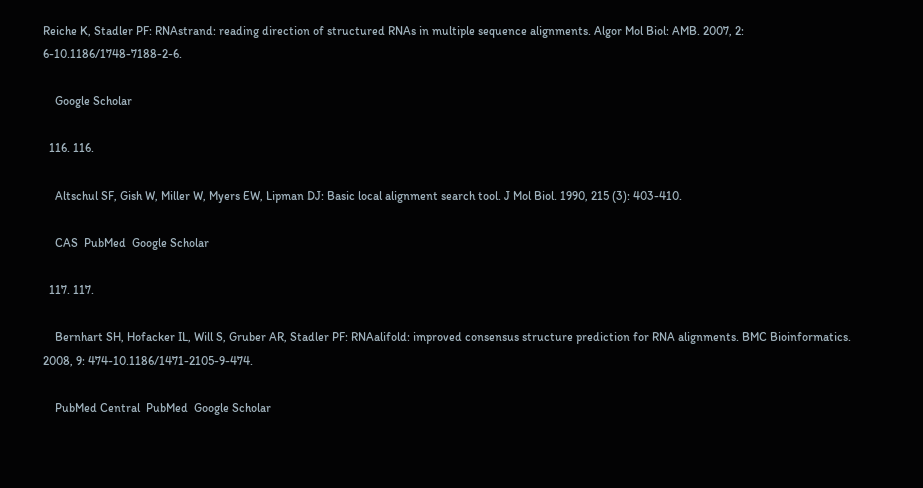Reiche K, Stadler PF: RNAstrand: reading direction of structured RNAs in multiple sequence alignments. Algor Mol Biol: AMB. 2007, 2: 6-10.1186/1748-7188-2-6.

    Google Scholar

  116. 116.

    Altschul SF, Gish W, Miller W, Myers EW, Lipman DJ: Basic local alignment search tool. J Mol Biol. 1990, 215 (3): 403-410.

    CAS  PubMed  Google Scholar

  117. 117.

    Bernhart SH, Hofacker IL, Will S, Gruber AR, Stadler PF: RNAalifold: improved consensus structure prediction for RNA alignments. BMC Bioinformatics. 2008, 9: 474-10.1186/1471-2105-9-474.

    PubMed Central  PubMed  Google Scholar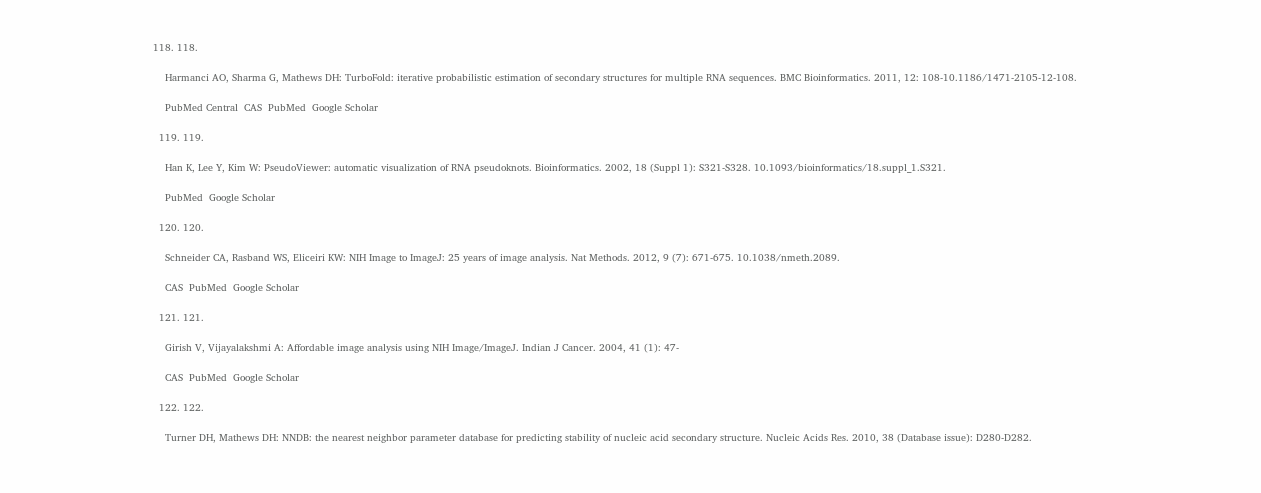118. 118.

    Harmanci AO, Sharma G, Mathews DH: TurboFold: iterative probabilistic estimation of secondary structures for multiple RNA sequences. BMC Bioinformatics. 2011, 12: 108-10.1186/1471-2105-12-108.

    PubMed Central  CAS  PubMed  Google Scholar

  119. 119.

    Han K, Lee Y, Kim W: PseudoViewer: automatic visualization of RNA pseudoknots. Bioinformatics. 2002, 18 (Suppl 1): S321-S328. 10.1093/bioinformatics/18.suppl_1.S321.

    PubMed  Google Scholar

  120. 120.

    Schneider CA, Rasband WS, Eliceiri KW: NIH Image to ImageJ: 25 years of image analysis. Nat Methods. 2012, 9 (7): 671-675. 10.1038/nmeth.2089.

    CAS  PubMed  Google Scholar

  121. 121.

    Girish V, Vijayalakshmi A: Affordable image analysis using NIH Image/ImageJ. Indian J Cancer. 2004, 41 (1): 47-

    CAS  PubMed  Google Scholar

  122. 122.

    Turner DH, Mathews DH: NNDB: the nearest neighbor parameter database for predicting stability of nucleic acid secondary structure. Nucleic Acids Res. 2010, 38 (Database issue): D280-D282.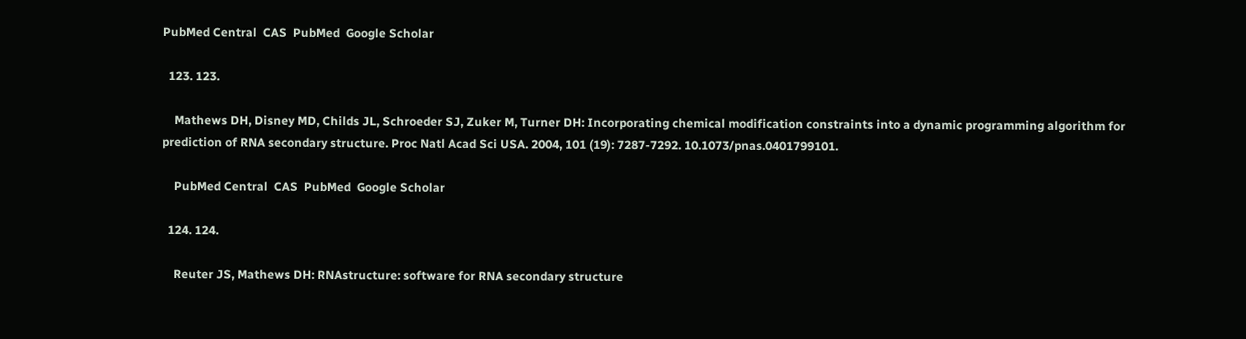PubMed Central  CAS  PubMed  Google Scholar

  123. 123.

    Mathews DH, Disney MD, Childs JL, Schroeder SJ, Zuker M, Turner DH: Incorporating chemical modification constraints into a dynamic programming algorithm for prediction of RNA secondary structure. Proc Natl Acad Sci USA. 2004, 101 (19): 7287-7292. 10.1073/pnas.0401799101.

    PubMed Central  CAS  PubMed  Google Scholar

  124. 124.

    Reuter JS, Mathews DH: RNAstructure: software for RNA secondary structure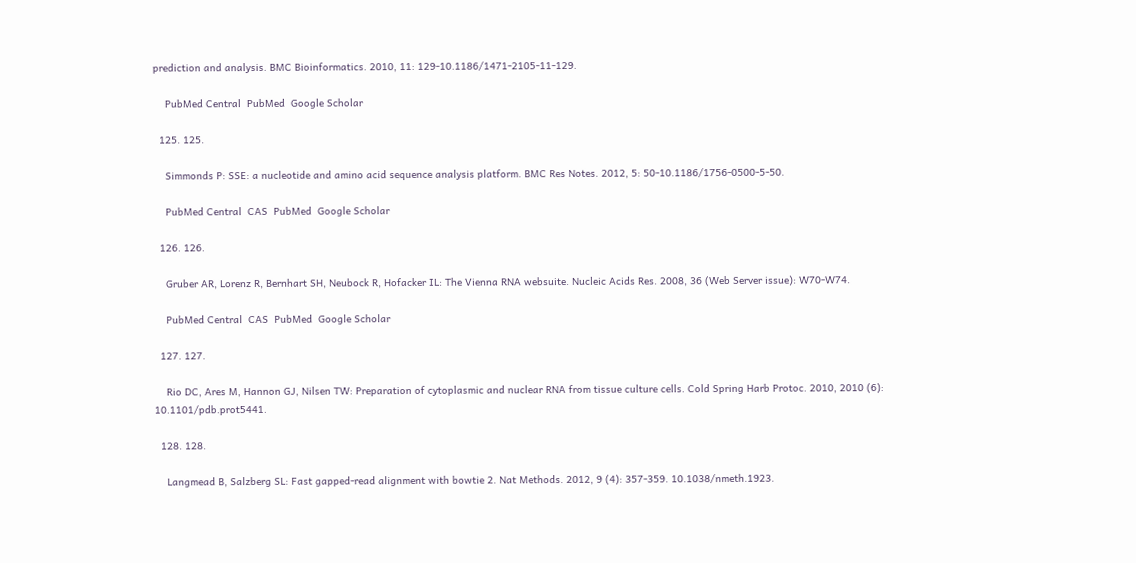prediction and analysis. BMC Bioinformatics. 2010, 11: 129-10.1186/1471-2105-11-129.

    PubMed Central  PubMed  Google Scholar

  125. 125.

    Simmonds P: SSE: a nucleotide and amino acid sequence analysis platform. BMC Res Notes. 2012, 5: 50-10.1186/1756-0500-5-50.

    PubMed Central  CAS  PubMed  Google Scholar

  126. 126.

    Gruber AR, Lorenz R, Bernhart SH, Neubock R, Hofacker IL: The Vienna RNA websuite. Nucleic Acids Res. 2008, 36 (Web Server issue): W70-W74.

    PubMed Central  CAS  PubMed  Google Scholar

  127. 127.

    Rio DC, Ares M, Hannon GJ, Nilsen TW: Preparation of cytoplasmic and nuclear RNA from tissue culture cells. Cold Spring Harb Protoc. 2010, 2010 (6): 10.1101/pdb.prot5441.

  128. 128.

    Langmead B, Salzberg SL: Fast gapped-read alignment with bowtie 2. Nat Methods. 2012, 9 (4): 357-359. 10.1038/nmeth.1923.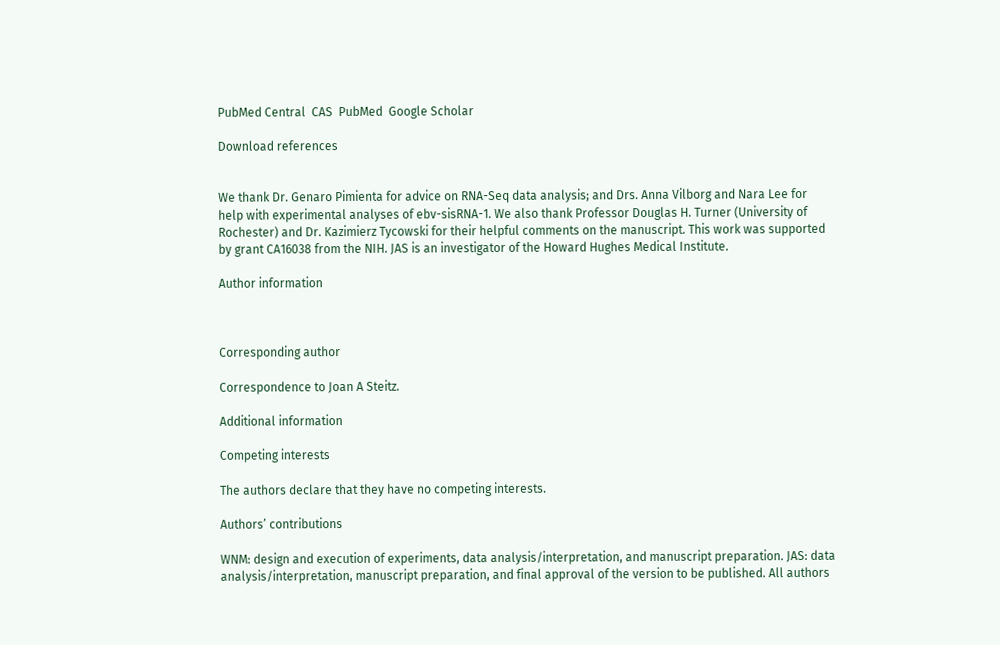PubMed Central  CAS  PubMed  Google Scholar

Download references


We thank Dr. Genaro Pimienta for advice on RNA-Seq data analysis; and Drs. Anna Vilborg and Nara Lee for help with experimental analyses of ebv-sisRNA-1. We also thank Professor Douglas H. Turner (University of Rochester) and Dr. Kazimierz Tycowski for their helpful comments on the manuscript. This work was supported by grant CA16038 from the NIH. JAS is an investigator of the Howard Hughes Medical Institute.

Author information



Corresponding author

Correspondence to Joan A Steitz.

Additional information

Competing interests

The authors declare that they have no competing interests.

Authors’ contributions

WNM: design and execution of experiments, data analysis/interpretation, and manuscript preparation. JAS: data analysis/interpretation, manuscript preparation, and final approval of the version to be published. All authors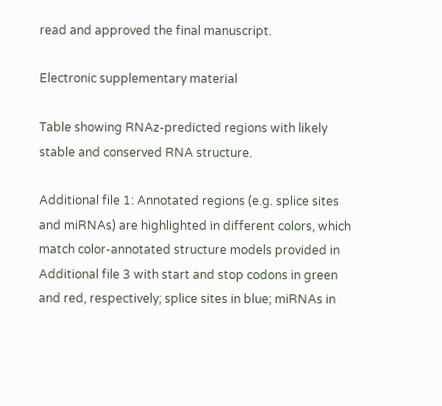read and approved the final manuscript.

Electronic supplementary material

Table showing RNAz-predicted regions with likely stable and conserved RNA structure.

Additional file 1: Annotated regions (e.g. splice sites and miRNAs) are highlighted in different colors, which match color-annotated structure models provided in Additional file 3 with start and stop codons in green and red, respectively; splice sites in blue; miRNAs in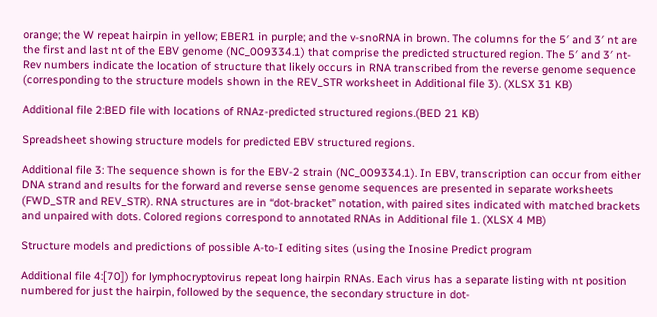orange; the W repeat hairpin in yellow; EBER1 in purple; and the v-snoRNA in brown. The columns for the 5′ and 3′ nt are the first and last nt of the EBV genome (NC_009334.1) that comprise the predicted structured region. The 5′ and 3′ nt-Rev numbers indicate the location of structure that likely occurs in RNA transcribed from the reverse genome sequence (corresponding to the structure models shown in the REV_STR worksheet in Additional file 3). (XLSX 31 KB)

Additional file 2:BED file with locations of RNAz-predicted structured regions.(BED 21 KB)

Spreadsheet showing structure models for predicted EBV structured regions.

Additional file 3: The sequence shown is for the EBV-2 strain (NC_009334.1). In EBV, transcription can occur from either DNA strand and results for the forward and reverse sense genome sequences are presented in separate worksheets (FWD_STR and REV_STR). RNA structures are in “dot-bracket” notation, with paired sites indicated with matched brackets and unpaired with dots. Colored regions correspond to annotated RNAs in Additional file 1. (XLSX 4 MB)

Structure models and predictions of possible A-to-I editing sites (using the Inosine Predict program

Additional file 4:[70]) for lymphocryptovirus repeat long hairpin RNAs. Each virus has a separate listing with nt position numbered for just the hairpin, followed by the sequence, the secondary structure in dot-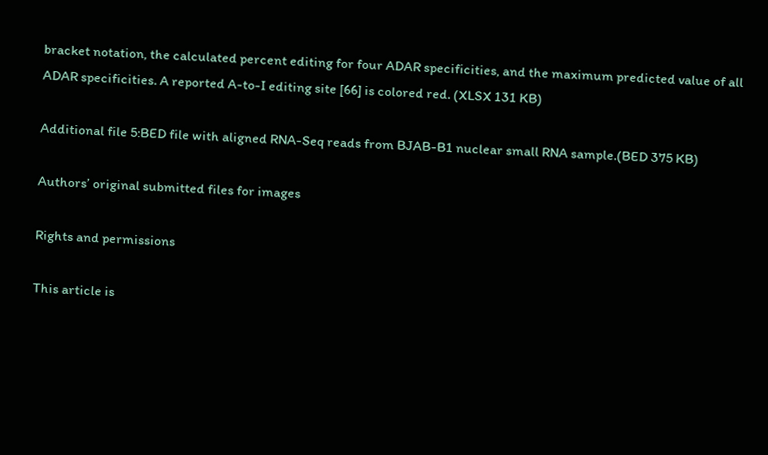bracket notation, the calculated percent editing for four ADAR specificities, and the maximum predicted value of all ADAR specificities. A reported A-to-I editing site [66] is colored red. (XLSX 131 KB)

Additional file 5:BED file with aligned RNA-Seq reads from BJAB-B1 nuclear small RNA sample.(BED 375 KB)

Authors’ original submitted files for images

Rights and permissions

This article is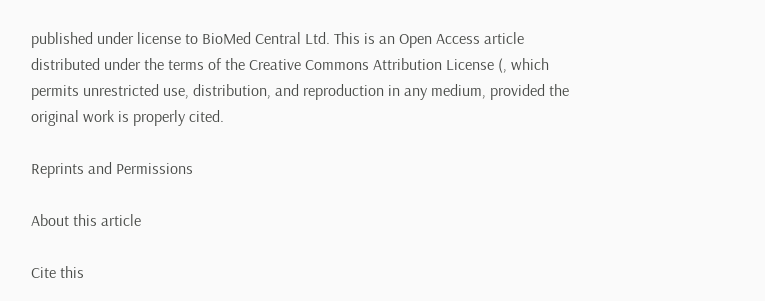published under license to BioMed Central Ltd. This is an Open Access article distributed under the terms of the Creative Commons Attribution License (, which permits unrestricted use, distribution, and reproduction in any medium, provided the original work is properly cited.

Reprints and Permissions

About this article

Cite this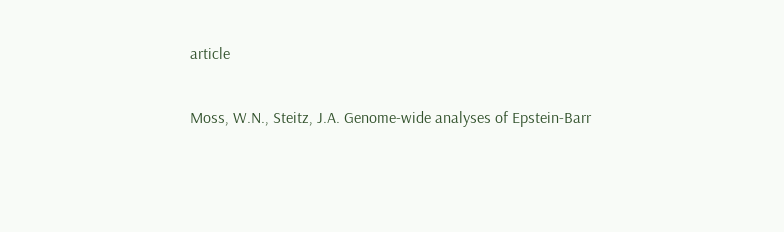article

Moss, W.N., Steitz, J.A. Genome-wide analyses of Epstein-Barr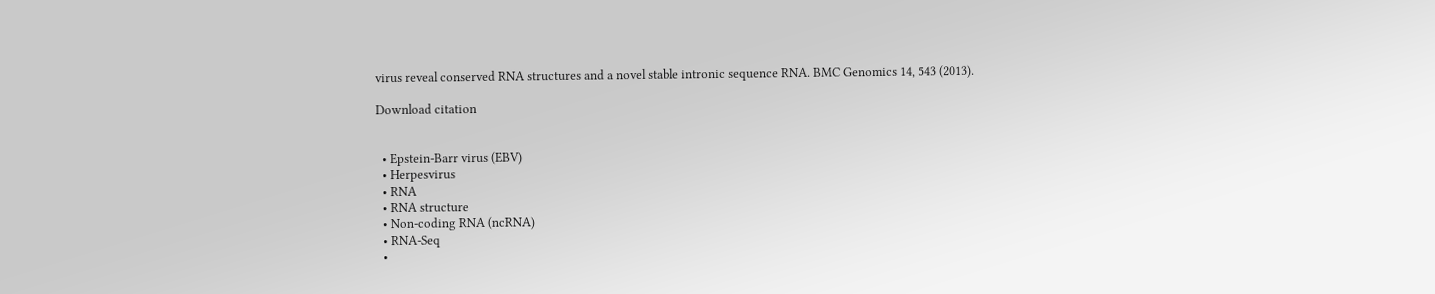virus reveal conserved RNA structures and a novel stable intronic sequence RNA. BMC Genomics 14, 543 (2013).

Download citation


  • Epstein-Barr virus (EBV)
  • Herpesvirus
  • RNA
  • RNA structure
  • Non-coding RNA (ncRNA)
  • RNA-Seq
  •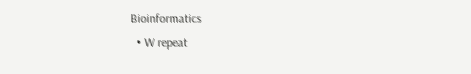Bioinformatics
  • W repeat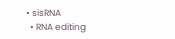• sisRNA
  • RNA editing